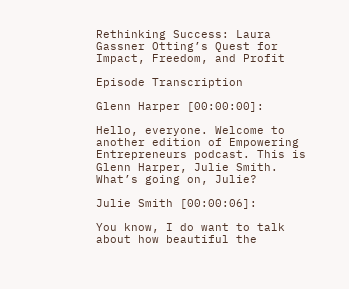Rethinking Success: Laura Gassner Otting’s Quest for Impact, Freedom, and Profit

Episode Transcription

Glenn Harper [00:00:00]:

Hello, everyone. Welcome to another edition of Empowering Entrepreneurs podcast. This is Glenn Harper, Julie Smith. What’s going on, Julie?

Julie Smith [00:00:06]:

You know, I do want to talk about how beautiful the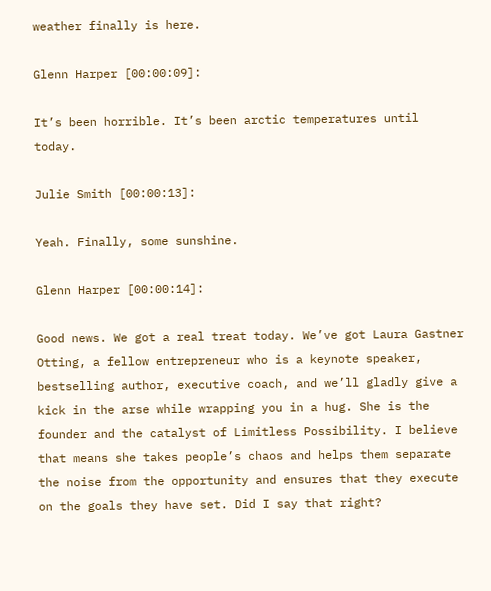weather finally is here.

Glenn Harper [00:00:09]:

It’s been horrible. It’s been arctic temperatures until today.

Julie Smith [00:00:13]:

Yeah. Finally, some sunshine.

Glenn Harper [00:00:14]:

Good news. We got a real treat today. We’ve got Laura Gastner Otting, a fellow entrepreneur who is a keynote speaker, bestselling author, executive coach, and we’ll gladly give a kick in the arse while wrapping you in a hug. She is the founder and the catalyst of Limitless Possibility. I believe that means she takes people’s chaos and helps them separate the noise from the opportunity and ensures that they execute on the goals they have set. Did I say that right?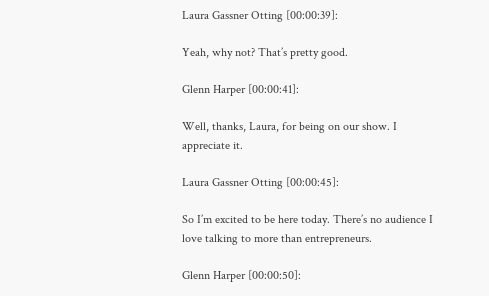Laura Gassner Otting [00:00:39]:

Yeah, why not? That’s pretty good.

Glenn Harper [00:00:41]:

Well, thanks, Laura, for being on our show. I appreciate it.

Laura Gassner Otting [00:00:45]:

So I’m excited to be here today. There’s no audience I love talking to more than entrepreneurs.

Glenn Harper [00:00:50]: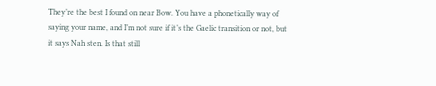They’re the best I found on near Bow. You have a phonetically way of saying your name, and I’m not sure if it’s the Gaelic transition or not, but it says Nah sten. Is that still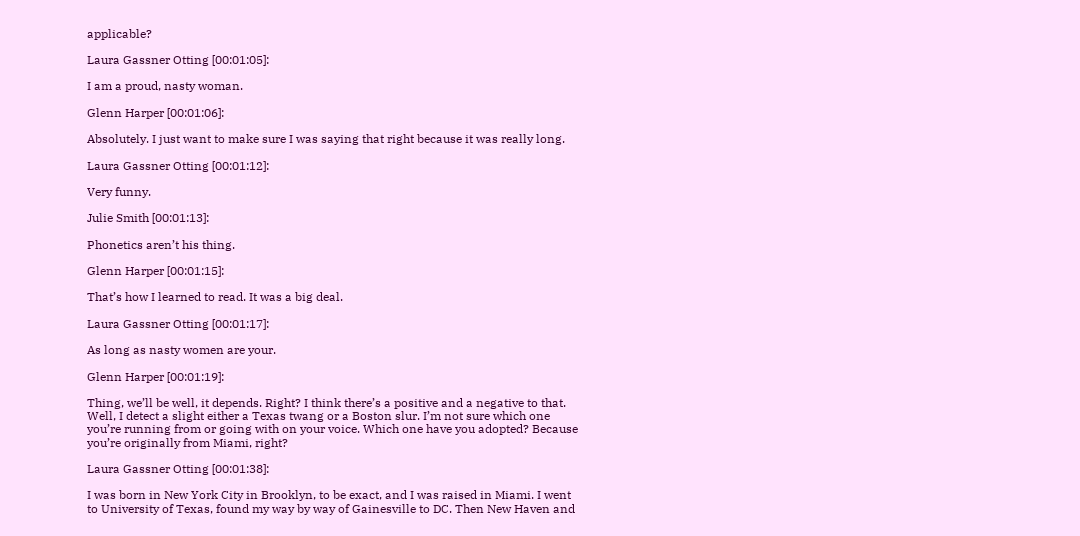applicable?

Laura Gassner Otting [00:01:05]:

I am a proud, nasty woman.

Glenn Harper [00:01:06]:

Absolutely. I just want to make sure I was saying that right because it was really long.

Laura Gassner Otting [00:01:12]:

Very funny.

Julie Smith [00:01:13]:

Phonetics aren’t his thing.

Glenn Harper [00:01:15]:

That’s how I learned to read. It was a big deal.

Laura Gassner Otting [00:01:17]:

As long as nasty women are your.

Glenn Harper [00:01:19]:

Thing, we’ll be well, it depends. Right? I think there’s a positive and a negative to that. Well, I detect a slight either a Texas twang or a Boston slur. I’m not sure which one you’re running from or going with on your voice. Which one have you adopted? Because you’re originally from Miami, right?

Laura Gassner Otting [00:01:38]:

I was born in New York City in Brooklyn, to be exact, and I was raised in Miami. I went to University of Texas, found my way by way of Gainesville to DC. Then New Haven and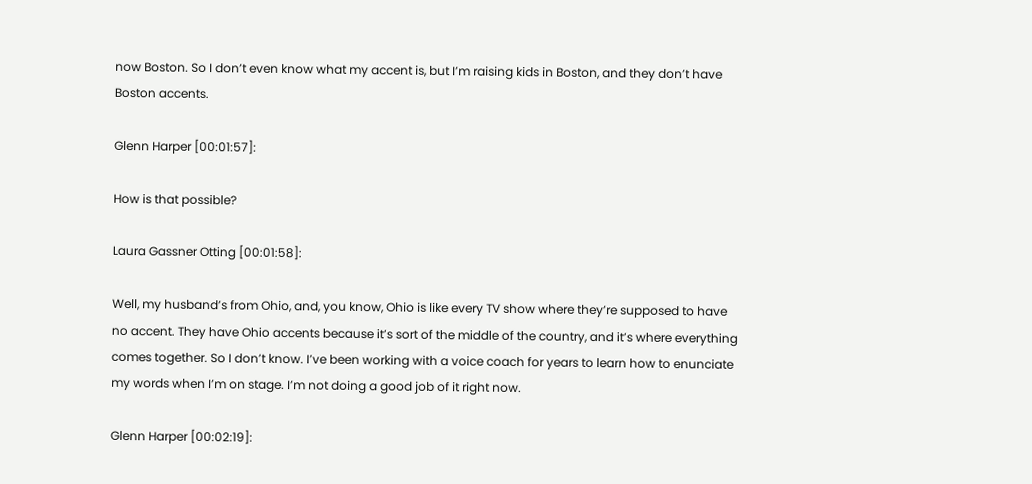now Boston. So I don’t even know what my accent is, but I’m raising kids in Boston, and they don’t have Boston accents.

Glenn Harper [00:01:57]:

How is that possible?

Laura Gassner Otting [00:01:58]:

Well, my husband’s from Ohio, and, you know, Ohio is like every TV show where they’re supposed to have no accent. They have Ohio accents because it’s sort of the middle of the country, and it’s where everything comes together. So I don’t know. I’ve been working with a voice coach for years to learn how to enunciate my words when I’m on stage. I’m not doing a good job of it right now.

Glenn Harper [00:02:19]: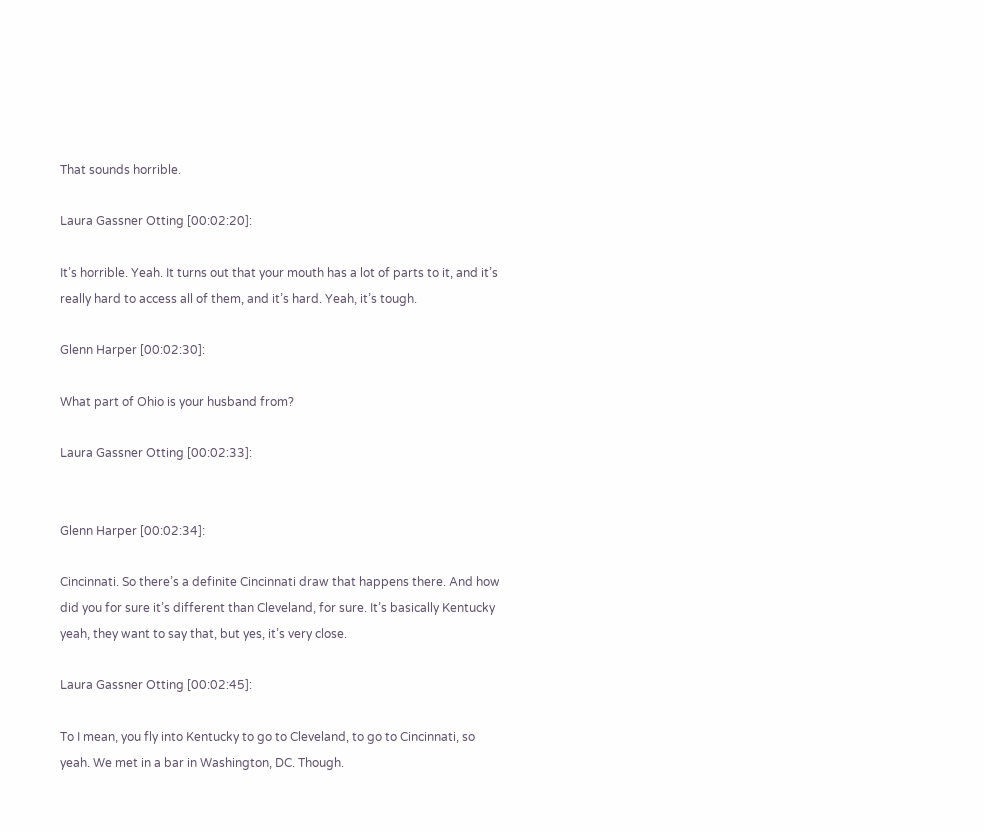That sounds horrible.

Laura Gassner Otting [00:02:20]:

It’s horrible. Yeah. It turns out that your mouth has a lot of parts to it, and it’s really hard to access all of them, and it’s hard. Yeah, it’s tough.

Glenn Harper [00:02:30]:

What part of Ohio is your husband from?

Laura Gassner Otting [00:02:33]:


Glenn Harper [00:02:34]:

Cincinnati. So there’s a definite Cincinnati draw that happens there. And how did you for sure it’s different than Cleveland, for sure. It’s basically Kentucky yeah, they want to say that, but yes, it’s very close.

Laura Gassner Otting [00:02:45]:

To I mean, you fly into Kentucky to go to Cleveland, to go to Cincinnati, so yeah. We met in a bar in Washington, DC. Though.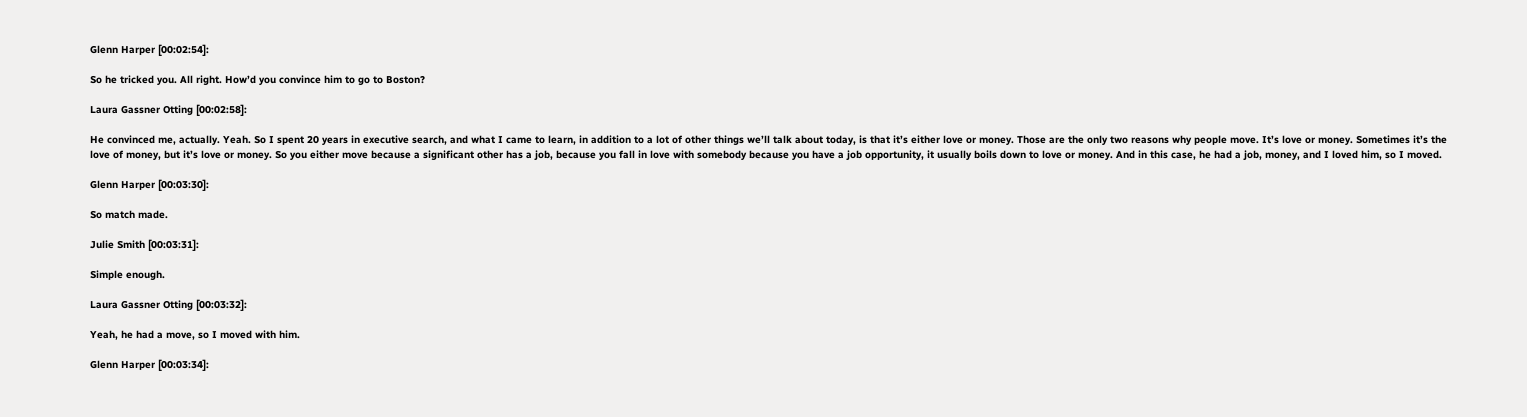Glenn Harper [00:02:54]:

So he tricked you. All right. How’d you convince him to go to Boston?

Laura Gassner Otting [00:02:58]:

He convinced me, actually. Yeah. So I spent 20 years in executive search, and what I came to learn, in addition to a lot of other things we’ll talk about today, is that it’s either love or money. Those are the only two reasons why people move. It’s love or money. Sometimes it’s the love of money, but it’s love or money. So you either move because a significant other has a job, because you fall in love with somebody because you have a job opportunity, it usually boils down to love or money. And in this case, he had a job, money, and I loved him, so I moved.

Glenn Harper [00:03:30]:

So match made.

Julie Smith [00:03:31]:

Simple enough.

Laura Gassner Otting [00:03:32]:

Yeah, he had a move, so I moved with him.

Glenn Harper [00:03:34]: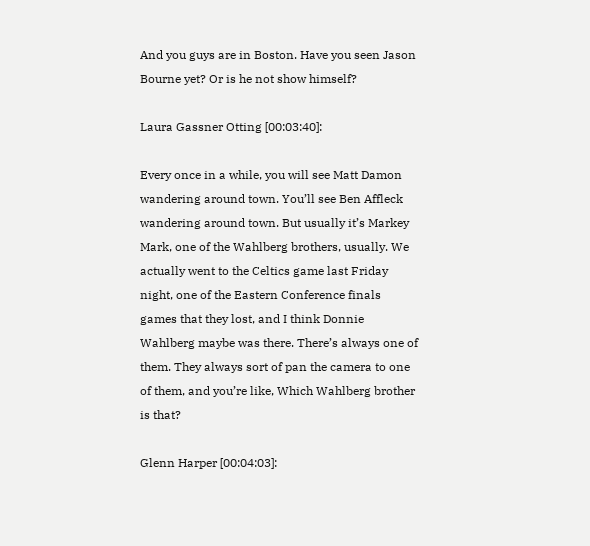And you guys are in Boston. Have you seen Jason Bourne yet? Or is he not show himself?

Laura Gassner Otting [00:03:40]:

Every once in a while, you will see Matt Damon wandering around town. You’ll see Ben Affleck wandering around town. But usually it’s Markey Mark, one of the Wahlberg brothers, usually. We actually went to the Celtics game last Friday night, one of the Eastern Conference finals games that they lost, and I think Donnie Wahlberg maybe was there. There’s always one of them. They always sort of pan the camera to one of them, and you’re like, Which Wahlberg brother is that?

Glenn Harper [00:04:03]: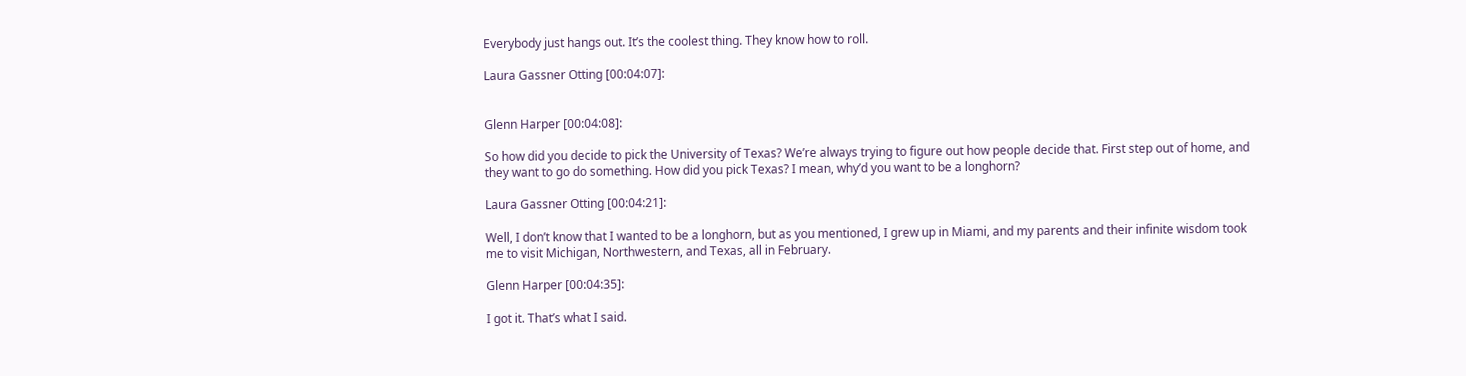Everybody just hangs out. It’s the coolest thing. They know how to roll.

Laura Gassner Otting [00:04:07]:


Glenn Harper [00:04:08]:

So how did you decide to pick the University of Texas? We’re always trying to figure out how people decide that. First step out of home, and they want to go do something. How did you pick Texas? I mean, why’d you want to be a longhorn?

Laura Gassner Otting [00:04:21]:

Well, I don’t know that I wanted to be a longhorn, but as you mentioned, I grew up in Miami, and my parents and their infinite wisdom took me to visit Michigan, Northwestern, and Texas, all in February.

Glenn Harper [00:04:35]:

I got it. That’s what I said.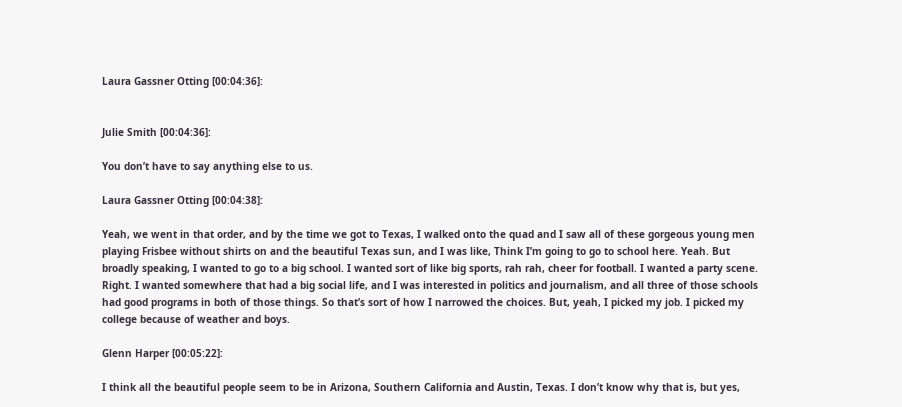Laura Gassner Otting [00:04:36]:


Julie Smith [00:04:36]:

You don’t have to say anything else to us.

Laura Gassner Otting [00:04:38]:

Yeah, we went in that order, and by the time we got to Texas, I walked onto the quad and I saw all of these gorgeous young men playing Frisbee without shirts on and the beautiful Texas sun, and I was like, Think I’m going to go to school here. Yeah. But broadly speaking, I wanted to go to a big school. I wanted sort of like big sports, rah rah, cheer for football. I wanted a party scene. Right. I wanted somewhere that had a big social life, and I was interested in politics and journalism, and all three of those schools had good programs in both of those things. So that’s sort of how I narrowed the choices. But, yeah, I picked my job. I picked my college because of weather and boys.

Glenn Harper [00:05:22]:

I think all the beautiful people seem to be in Arizona, Southern California and Austin, Texas. I don’t know why that is, but yes,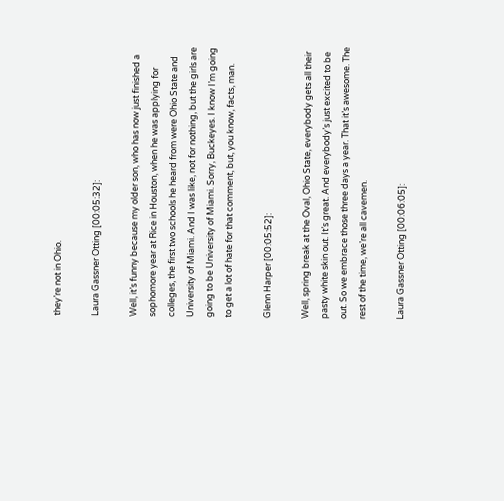they’re not in Ohio.

Laura Gassner Otting [00:05:32]:

Well, it’s funny because my older son, who has now just finished a sophomore year at Rice in Houston, when he was applying for colleges, the first two schools he heard from were Ohio State and University of Miami. And I was like, not for nothing, but the girls are going to be University of Miami. Sorry, Buckeyes. I know I’m going to get a lot of hate for that comment, but, you know, facts, man.

Glenn Harper [00:05:52]:

Well, spring break at the Oval, Ohio State, everybody gets all their pasty white skin out. It’s great. And everybody’s just excited to be out. So we embrace those three days a year. That it’s awesome. The rest of the time, we’re all cavemen.

Laura Gassner Otting [00:06:05]: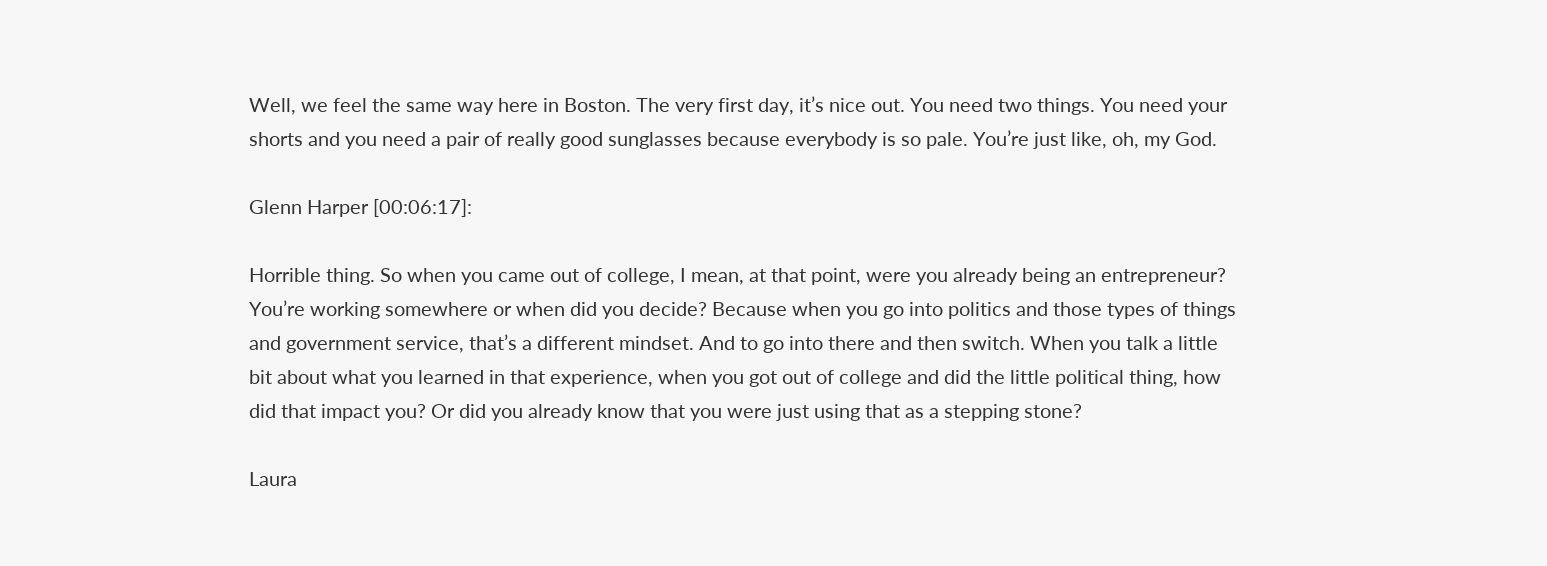Well, we feel the same way here in Boston. The very first day, it’s nice out. You need two things. You need your shorts and you need a pair of really good sunglasses because everybody is so pale. You’re just like, oh, my God.

Glenn Harper [00:06:17]:

Horrible thing. So when you came out of college, I mean, at that point, were you already being an entrepreneur? You’re working somewhere or when did you decide? Because when you go into politics and those types of things and government service, that’s a different mindset. And to go into there and then switch. When you talk a little bit about what you learned in that experience, when you got out of college and did the little political thing, how did that impact you? Or did you already know that you were just using that as a stepping stone?

Laura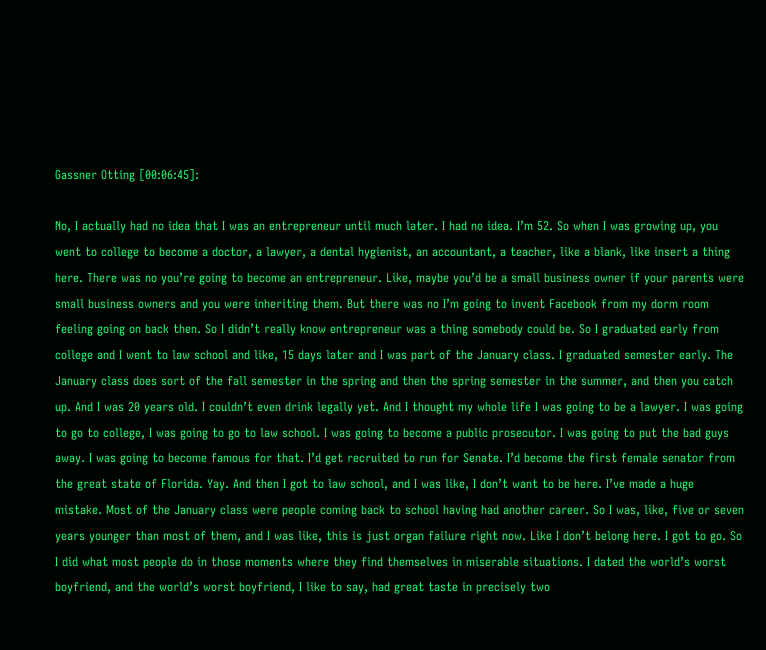Gassner Otting [00:06:45]:

No, I actually had no idea that I was an entrepreneur until much later. I had no idea. I’m 52. So when I was growing up, you went to college to become a doctor, a lawyer, a dental hygienist, an accountant, a teacher, like a blank, like insert a thing here. There was no you’re going to become an entrepreneur. Like, maybe you’d be a small business owner if your parents were small business owners and you were inheriting them. But there was no I’m going to invent Facebook from my dorm room feeling going on back then. So I didn’t really know entrepreneur was a thing somebody could be. So I graduated early from college and I went to law school and like, 15 days later and I was part of the January class. I graduated semester early. The January class does sort of the fall semester in the spring and then the spring semester in the summer, and then you catch up. And I was 20 years old. I couldn’t even drink legally yet. And I thought my whole life I was going to be a lawyer. I was going to go to college, I was going to go to law school. I was going to become a public prosecutor. I was going to put the bad guys away. I was going to become famous for that. I’d get recruited to run for Senate. I’d become the first female senator from the great state of Florida. Yay. And then I got to law school, and I was like, I don’t want to be here. I’ve made a huge mistake. Most of the January class were people coming back to school having had another career. So I was, like, five or seven years younger than most of them, and I was like, this is just organ failure right now. Like I don’t belong here. I got to go. So I did what most people do in those moments where they find themselves in miserable situations. I dated the world’s worst boyfriend, and the world’s worst boyfriend, I like to say, had great taste in precisely two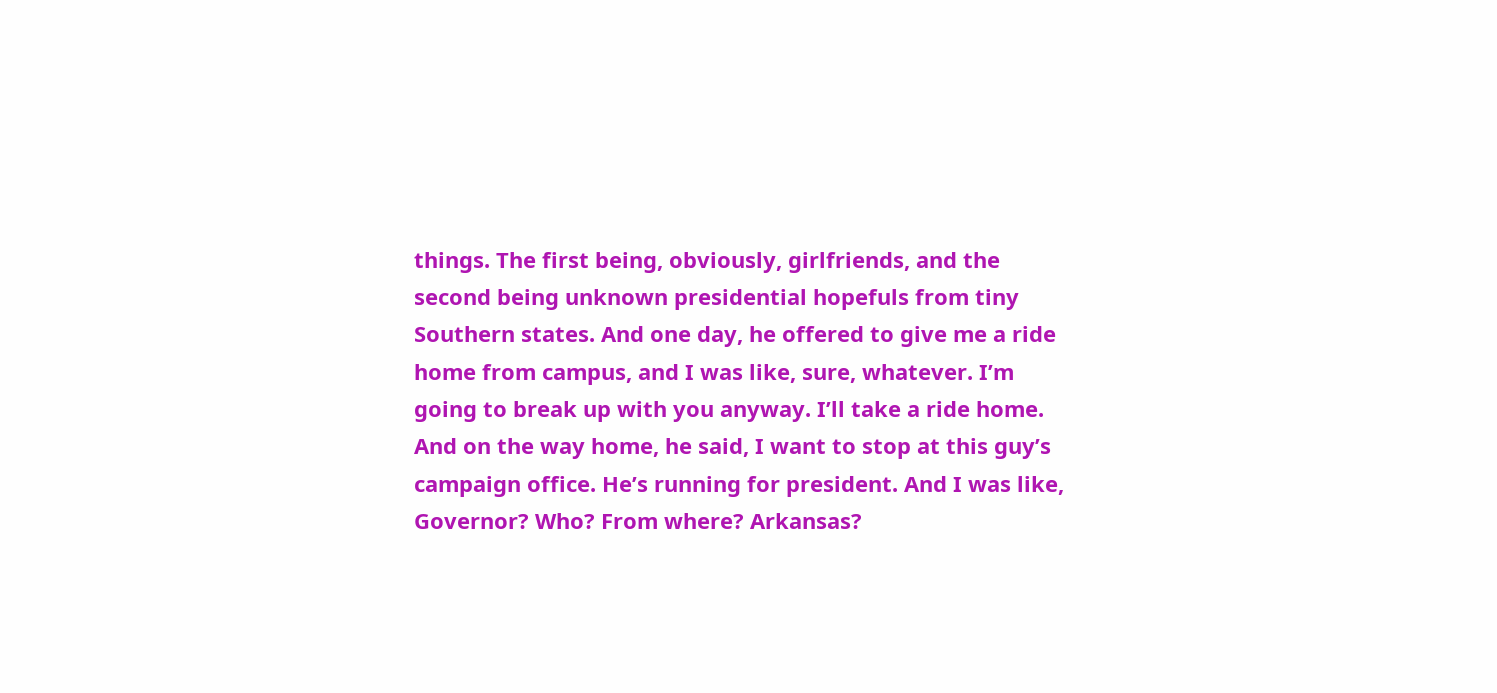things. The first being, obviously, girlfriends, and the second being unknown presidential hopefuls from tiny Southern states. And one day, he offered to give me a ride home from campus, and I was like, sure, whatever. I’m going to break up with you anyway. I’ll take a ride home. And on the way home, he said, I want to stop at this guy’s campaign office. He’s running for president. And I was like, Governor? Who? From where? Arkansas?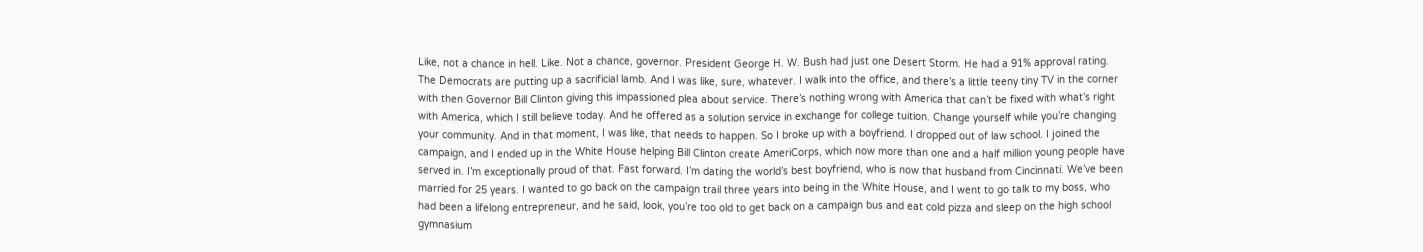Like, not a chance in hell. Like. Not a chance, governor. President George H. W. Bush had just one Desert Storm. He had a 91% approval rating. The Democrats are putting up a sacrificial lamb. And I was like, sure, whatever. I walk into the office, and there’s a little teeny tiny TV in the corner with then Governor Bill Clinton giving this impassioned plea about service. There’s nothing wrong with America that can’t be fixed with what’s right with America, which I still believe today. And he offered as a solution service in exchange for college tuition. Change yourself while you’re changing your community. And in that moment, I was like, that needs to happen. So I broke up with a boyfriend. I dropped out of law school. I joined the campaign, and I ended up in the White House helping Bill Clinton create AmeriCorps, which now more than one and a half million young people have served in. I’m exceptionally proud of that. Fast forward. I’m dating the world’s best boyfriend, who is now that husband from Cincinnati. We’ve been married for 25 years. I wanted to go back on the campaign trail three years into being in the White House, and I went to go talk to my boss, who had been a lifelong entrepreneur, and he said, look, you’re too old to get back on a campaign bus and eat cold pizza and sleep on the high school gymnasium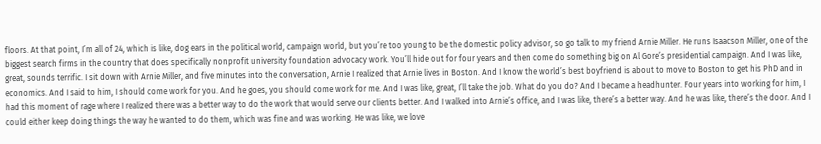floors. At that point, I’m all of 24, which is like, dog ears in the political world, campaign world, but you’re too young to be the domestic policy advisor, so go talk to my friend Arnie Miller. He runs Isaacson Miller, one of the biggest search firms in the country that does specifically nonprofit university foundation advocacy work. You’ll hide out for four years and then come do something big on Al Gore’s presidential campaign. And I was like, great, sounds terrific. I sit down with Arnie Miller, and five minutes into the conversation, Arnie I realized that Arnie lives in Boston. And I know the world’s best boyfriend is about to move to Boston to get his PhD and in economics. And I said to him, I should come work for you. And he goes, you should come work for me. And I was like, great, I’ll take the job. What do you do? And I became a headhunter. Four years into working for him, I had this moment of rage where I realized there was a better way to do the work that would serve our clients better. And I walked into Arnie’s office, and I was like, there’s a better way. And he was like, there’s the door. And I could either keep doing things the way he wanted to do them, which was fine and was working. He was like, we love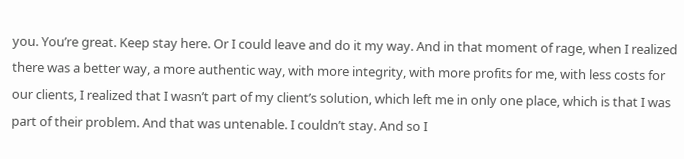you. You’re great. Keep stay here. Or I could leave and do it my way. And in that moment of rage, when I realized there was a better way, a more authentic way, with more integrity, with more profits for me, with less costs for our clients, I realized that I wasn’t part of my client’s solution, which left me in only one place, which is that I was part of their problem. And that was untenable. I couldn’t stay. And so I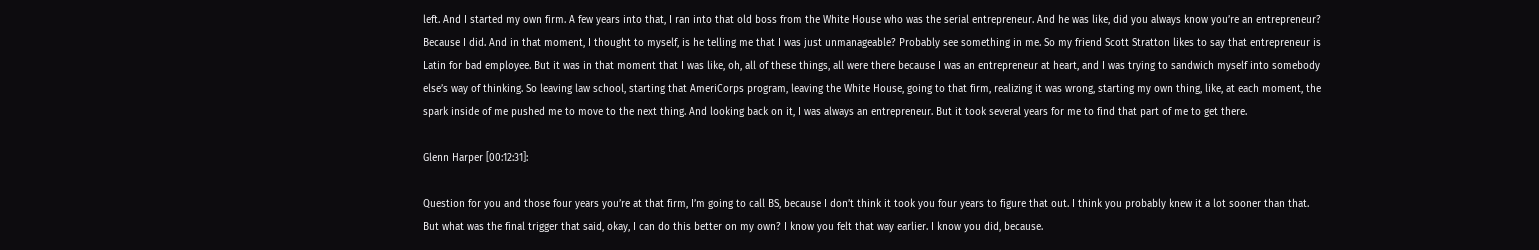left. And I started my own firm. A few years into that, I ran into that old boss from the White House who was the serial entrepreneur. And he was like, did you always know you’re an entrepreneur? Because I did. And in that moment, I thought to myself, is he telling me that I was just unmanageable? Probably see something in me. So my friend Scott Stratton likes to say that entrepreneur is Latin for bad employee. But it was in that moment that I was like, oh, all of these things, all were there because I was an entrepreneur at heart, and I was trying to sandwich myself into somebody else’s way of thinking. So leaving law school, starting that AmeriCorps program, leaving the White House, going to that firm, realizing it was wrong, starting my own thing, like, at each moment, the spark inside of me pushed me to move to the next thing. And looking back on it, I was always an entrepreneur. But it took several years for me to find that part of me to get there.

Glenn Harper [00:12:31]:

Question for you and those four years you’re at that firm, I’m going to call BS, because I don’t think it took you four years to figure that out. I think you probably knew it a lot sooner than that. But what was the final trigger that said, okay, I can do this better on my own? I know you felt that way earlier. I know you did, because.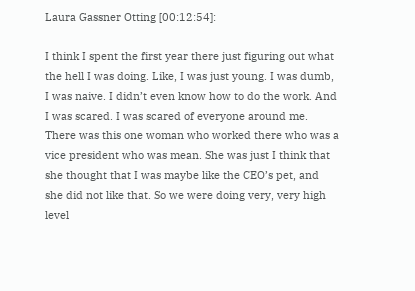Laura Gassner Otting [00:12:54]:

I think I spent the first year there just figuring out what the hell I was doing. Like, I was just young. I was dumb, I was naive. I didn’t even know how to do the work. And I was scared. I was scared of everyone around me. There was this one woman who worked there who was a vice president who was mean. She was just I think that she thought that I was maybe like the CEO’s pet, and she did not like that. So we were doing very, very high level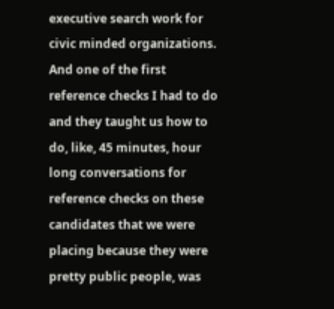executive search work for civic minded organizations. And one of the first reference checks I had to do and they taught us how to do, like, 45 minutes, hour long conversations for reference checks on these candidates that we were placing because they were pretty public people, was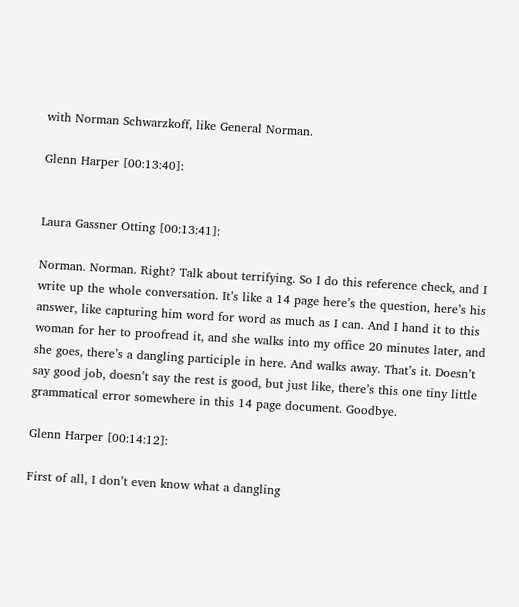with Norman Schwarzkoff, like General Norman.

Glenn Harper [00:13:40]:


Laura Gassner Otting [00:13:41]:

Norman. Norman. Right? Talk about terrifying. So I do this reference check, and I write up the whole conversation. It’s like a 14 page here’s the question, here’s his answer, like capturing him word for word as much as I can. And I hand it to this woman for her to proofread it, and she walks into my office 20 minutes later, and she goes, there’s a dangling participle in here. And walks away. That’s it. Doesn’t say good job, doesn’t say the rest is good, but just like, there’s this one tiny little grammatical error somewhere in this 14 page document. Goodbye.

Glenn Harper [00:14:12]:

First of all, I don’t even know what a dangling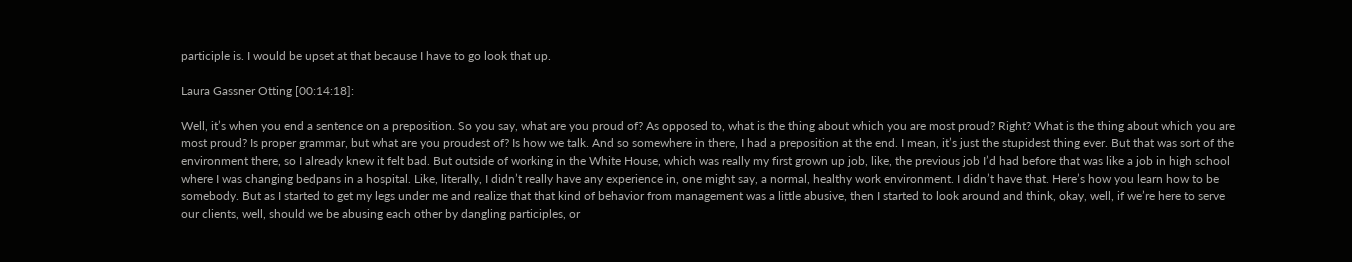participle is. I would be upset at that because I have to go look that up.

Laura Gassner Otting [00:14:18]:

Well, it’s when you end a sentence on a preposition. So you say, what are you proud of? As opposed to, what is the thing about which you are most proud? Right? What is the thing about which you are most proud? Is proper grammar, but what are you proudest of? Is how we talk. And so somewhere in there, I had a preposition at the end. I mean, it’s just the stupidest thing ever. But that was sort of the environment there, so I already knew it felt bad. But outside of working in the White House, which was really my first grown up job, like, the previous job I’d had before that was like a job in high school where I was changing bedpans in a hospital. Like, literally, I didn’t really have any experience in, one might say, a normal, healthy work environment. I didn’t have that. Here’s how you learn how to be somebody. But as I started to get my legs under me and realize that that kind of behavior from management was a little abusive, then I started to look around and think, okay, well, if we’re here to serve our clients, well, should we be abusing each other by dangling participles, or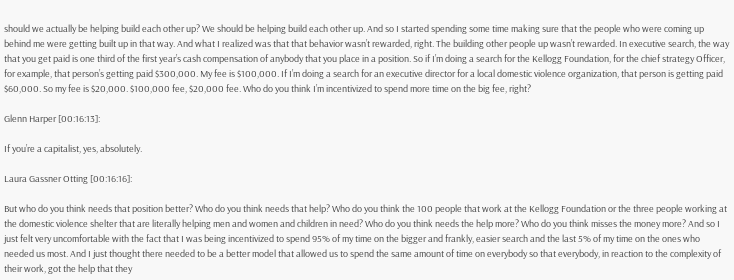should we actually be helping build each other up? We should be helping build each other up. And so I started spending some time making sure that the people who were coming up behind me were getting built up in that way. And what I realized was that that behavior wasn’t rewarded, right. The building other people up wasn’t rewarded. In executive search, the way that you get paid is one third of the first year’s cash compensation of anybody that you place in a position. So if I’m doing a search for the Kellogg Foundation, for the chief strategy Officer, for example, that person’s getting paid $300,000. My fee is $100,000. If I’m doing a search for an executive director for a local domestic violence organization, that person is getting paid $60,000. So my fee is $20,000. $100,000 fee, $20,000 fee. Who do you think I’m incentivized to spend more time on the big fee, right?

Glenn Harper [00:16:13]:

If you’re a capitalist, yes, absolutely.

Laura Gassner Otting [00:16:16]:

But who do you think needs that position better? Who do you think needs that help? Who do you think the 100 people that work at the Kellogg Foundation or the three people working at the domestic violence shelter that are literally helping men and women and children in need? Who do you think needs the help more? Who do you think misses the money more? And so I just felt very uncomfortable with the fact that I was being incentivized to spend 95% of my time on the bigger and frankly, easier search and the last 5% of my time on the ones who needed us most. And I just thought there needed to be a better model that allowed us to spend the same amount of time on everybody so that everybody, in reaction to the complexity of their work, got the help that they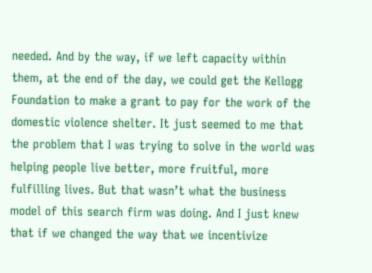needed. And by the way, if we left capacity within them, at the end of the day, we could get the Kellogg Foundation to make a grant to pay for the work of the domestic violence shelter. It just seemed to me that the problem that I was trying to solve in the world was helping people live better, more fruitful, more fulfilling lives. But that wasn’t what the business model of this search firm was doing. And I just knew that if we changed the way that we incentivize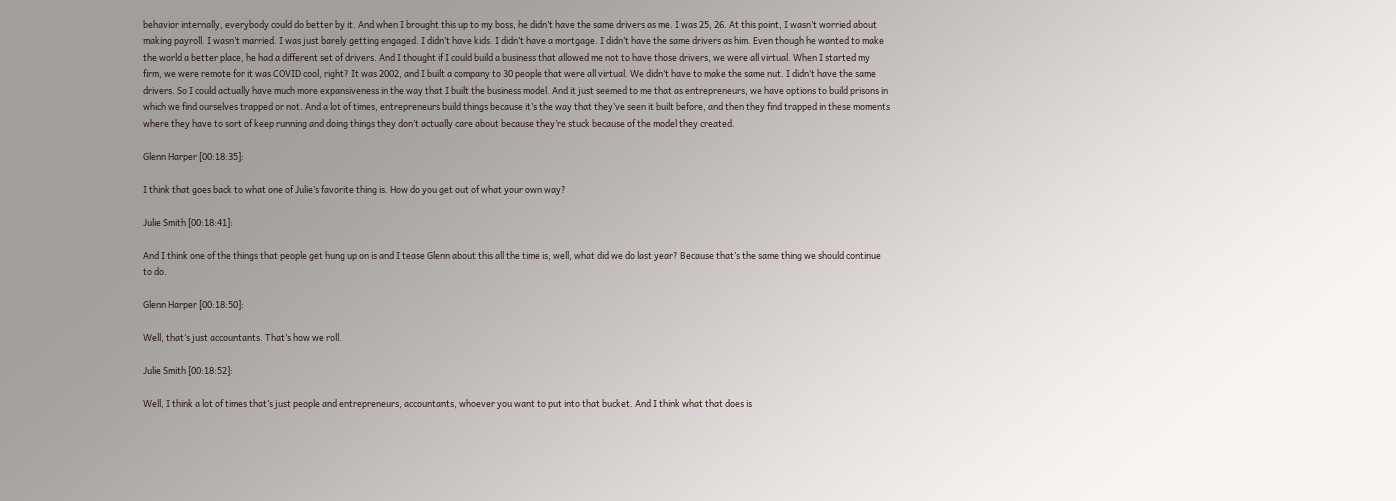behavior internally, everybody could do better by it. And when I brought this up to my boss, he didn’t have the same drivers as me. I was 25, 26. At this point, I wasn’t worried about making payroll. I wasn’t married. I was just barely getting engaged. I didn’t have kids. I didn’t have a mortgage. I didn’t have the same drivers as him. Even though he wanted to make the world a better place, he had a different set of drivers. And I thought if I could build a business that allowed me not to have those drivers, we were all virtual. When I started my firm, we were remote for it was COVID cool, right? It was 2002, and I built a company to 30 people that were all virtual. We didn’t have to make the same nut. I didn’t have the same drivers. So I could actually have much more expansiveness in the way that I built the business model. And it just seemed to me that as entrepreneurs, we have options to build prisons in which we find ourselves trapped or not. And a lot of times, entrepreneurs build things because it’s the way that they’ve seen it built before, and then they find trapped in these moments where they have to sort of keep running and doing things they don’t actually care about because they’re stuck because of the model they created.

Glenn Harper [00:18:35]:

I think that goes back to what one of Julie’s favorite thing is. How do you get out of what your own way?

Julie Smith [00:18:41]:

And I think one of the things that people get hung up on is and I tease Glenn about this all the time is, well, what did we do last year? Because that’s the same thing we should continue to do.

Glenn Harper [00:18:50]:

Well, that’s just accountants. That’s how we roll.

Julie Smith [00:18:52]:

Well, I think a lot of times that’s just people and entrepreneurs, accountants, whoever you want to put into that bucket. And I think what that does is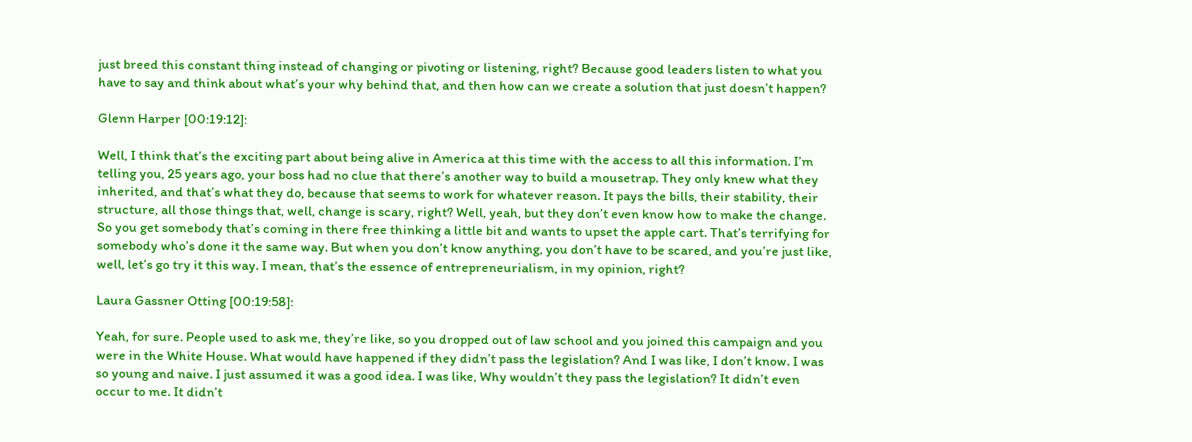just breed this constant thing instead of changing or pivoting or listening, right? Because good leaders listen to what you have to say and think about what’s your why behind that, and then how can we create a solution that just doesn’t happen?

Glenn Harper [00:19:12]:

Well, I think that’s the exciting part about being alive in America at this time with the access to all this information. I’m telling you, 25 years ago, your boss had no clue that there’s another way to build a mousetrap. They only knew what they inherited, and that’s what they do, because that seems to work for whatever reason. It pays the bills, their stability, their structure, all those things that, well, change is scary, right? Well, yeah, but they don’t even know how to make the change. So you get somebody that’s coming in there free thinking a little bit and wants to upset the apple cart. That’s terrifying for somebody who’s done it the same way. But when you don’t know anything, you don’t have to be scared, and you’re just like, well, let’s go try it this way. I mean, that’s the essence of entrepreneurialism, in my opinion, right?

Laura Gassner Otting [00:19:58]:

Yeah, for sure. People used to ask me, they’re like, so you dropped out of law school and you joined this campaign and you were in the White House. What would have happened if they didn’t pass the legislation? And I was like, I don’t know. I was so young and naive. I just assumed it was a good idea. I was like, Why wouldn’t they pass the legislation? It didn’t even occur to me. It didn’t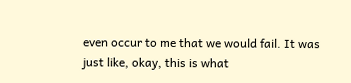even occur to me that we would fail. It was just like, okay, this is what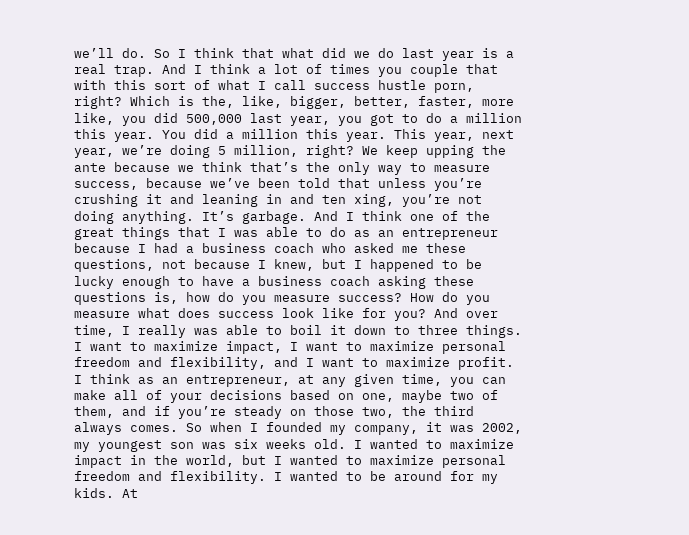we’ll do. So I think that what did we do last year is a real trap. And I think a lot of times you couple that with this sort of what I call success hustle porn, right? Which is the, like, bigger, better, faster, more like, you did 500,000 last year, you got to do a million this year. You did a million this year. This year, next year, we’re doing 5 million, right? We keep upping the ante because we think that’s the only way to measure success, because we’ve been told that unless you’re crushing it and leaning in and ten xing, you’re not doing anything. It’s garbage. And I think one of the great things that I was able to do as an entrepreneur because I had a business coach who asked me these questions, not because I knew, but I happened to be lucky enough to have a business coach asking these questions is, how do you measure success? How do you measure what does success look like for you? And over time, I really was able to boil it down to three things. I want to maximize impact, I want to maximize personal freedom and flexibility, and I want to maximize profit. I think as an entrepreneur, at any given time, you can make all of your decisions based on one, maybe two of them, and if you’re steady on those two, the third always comes. So when I founded my company, it was 2002, my youngest son was six weeks old. I wanted to maximize impact in the world, but I wanted to maximize personal freedom and flexibility. I wanted to be around for my kids. At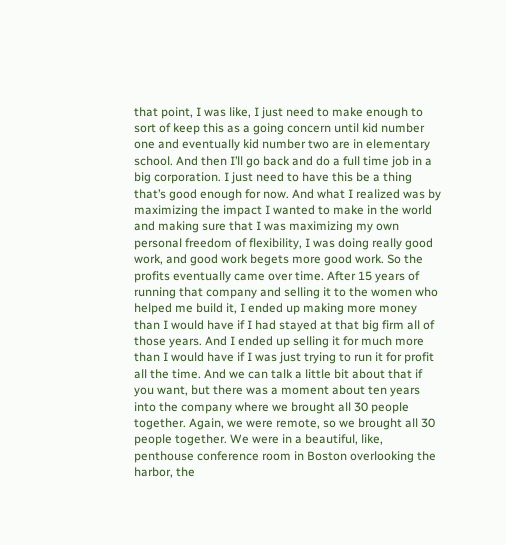that point, I was like, I just need to make enough to sort of keep this as a going concern until kid number one and eventually kid number two are in elementary school. And then I’ll go back and do a full time job in a big corporation. I just need to have this be a thing that’s good enough for now. And what I realized was by maximizing the impact I wanted to make in the world and making sure that I was maximizing my own personal freedom of flexibility, I was doing really good work, and good work begets more good work. So the profits eventually came over time. After 15 years of running that company and selling it to the women who helped me build it, I ended up making more money than I would have if I had stayed at that big firm all of those years. And I ended up selling it for much more than I would have if I was just trying to run it for profit all the time. And we can talk a little bit about that if you want, but there was a moment about ten years into the company where we brought all 30 people together. Again, we were remote, so we brought all 30 people together. We were in a beautiful, like, penthouse conference room in Boston overlooking the harbor, the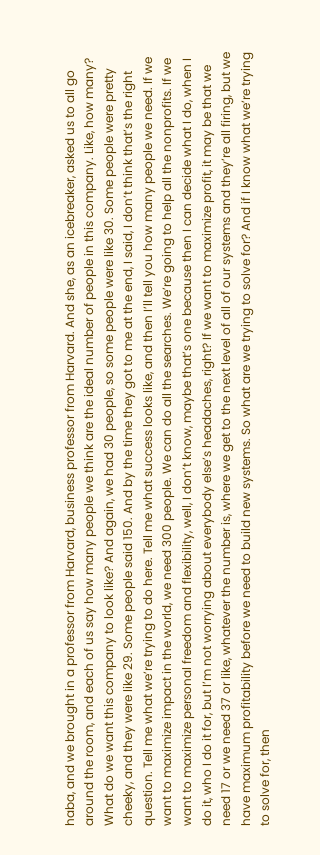haba, and we brought in a professor from Harvard, business professor from Harvard. And she, as an icebreaker, asked us to all go around the room, and each of us say how many people we think are the ideal number of people in this company. Like, how many? What do we want this company to look like? And again, we had 30 people, so some people were like 30. Some people were pretty cheeky, and they were like 29. Some people said 150. And by the time they got to me at the end, I said, I don’t think that’s the right question. Tell me what we’re trying to do here. Tell me what success looks like, and then I’ll tell you how many people we need. If we want to maximize impact in the world, we need 300 people. We can do all the searches. We’re going to help all the nonprofits. If we want to maximize personal freedom and flexibility, well, I don’t know, maybe that’s one because then I can decide what I do, when I do it, who I do it for, but I’m not worrying about everybody else’s headaches, right? If we want to maximize profit, it may be that we need 17 or we need 37 or like, whatever the number is, where we get to the next level of all of our systems and they’re all firing, but we have maximum profitability before we need to build new systems. So what are we trying to solve for? And if I know what we’re trying to solve for, then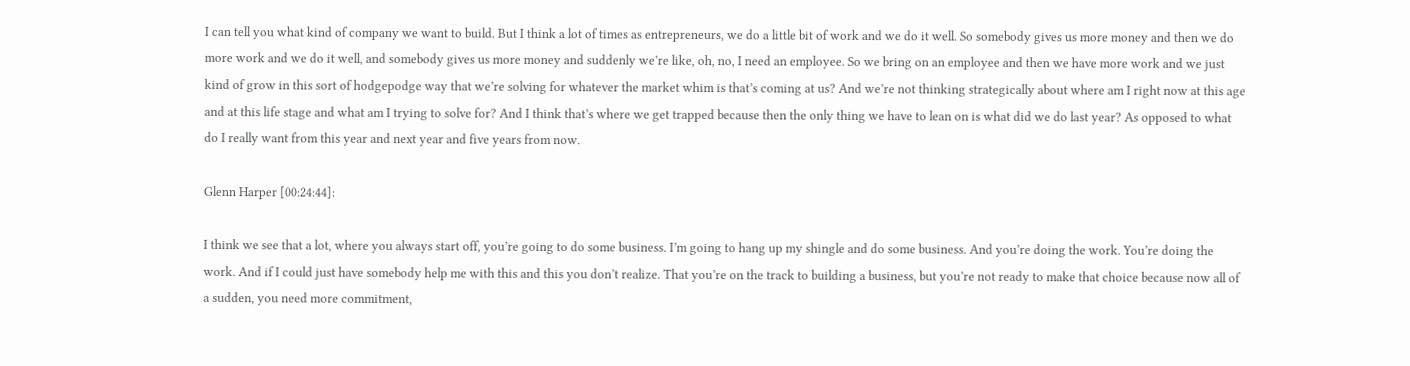I can tell you what kind of company we want to build. But I think a lot of times as entrepreneurs, we do a little bit of work and we do it well. So somebody gives us more money and then we do more work and we do it well, and somebody gives us more money and suddenly we’re like, oh, no, I need an employee. So we bring on an employee and then we have more work and we just kind of grow in this sort of hodgepodge way that we’re solving for whatever the market whim is that’s coming at us? And we’re not thinking strategically about where am I right now at this age and at this life stage and what am I trying to solve for? And I think that’s where we get trapped because then the only thing we have to lean on is what did we do last year? As opposed to what do I really want from this year and next year and five years from now.

Glenn Harper [00:24:44]:

I think we see that a lot, where you always start off, you’re going to do some business. I’m going to hang up my shingle and do some business. And you’re doing the work. You’re doing the work. And if I could just have somebody help me with this and this you don’t realize. That you’re on the track to building a business, but you’re not ready to make that choice because now all of a sudden, you need more commitment,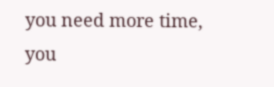you need more time, you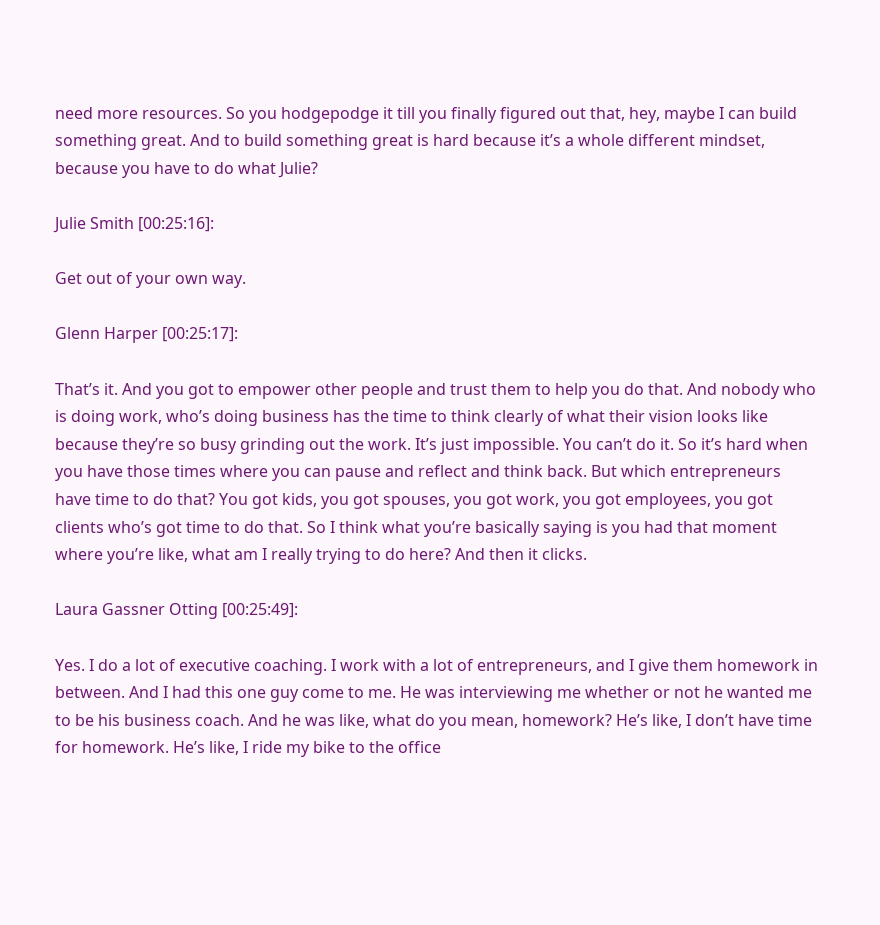need more resources. So you hodgepodge it till you finally figured out that, hey, maybe I can build something great. And to build something great is hard because it’s a whole different mindset, because you have to do what Julie?

Julie Smith [00:25:16]:

Get out of your own way.

Glenn Harper [00:25:17]:

That’s it. And you got to empower other people and trust them to help you do that. And nobody who is doing work, who’s doing business has the time to think clearly of what their vision looks like because they’re so busy grinding out the work. It’s just impossible. You can’t do it. So it’s hard when you have those times where you can pause and reflect and think back. But which entrepreneurs have time to do that? You got kids, you got spouses, you got work, you got employees, you got clients who’s got time to do that. So I think what you’re basically saying is you had that moment where you’re like, what am I really trying to do here? And then it clicks.

Laura Gassner Otting [00:25:49]:

Yes. I do a lot of executive coaching. I work with a lot of entrepreneurs, and I give them homework in between. And I had this one guy come to me. He was interviewing me whether or not he wanted me to be his business coach. And he was like, what do you mean, homework? He’s like, I don’t have time for homework. He’s like, I ride my bike to the office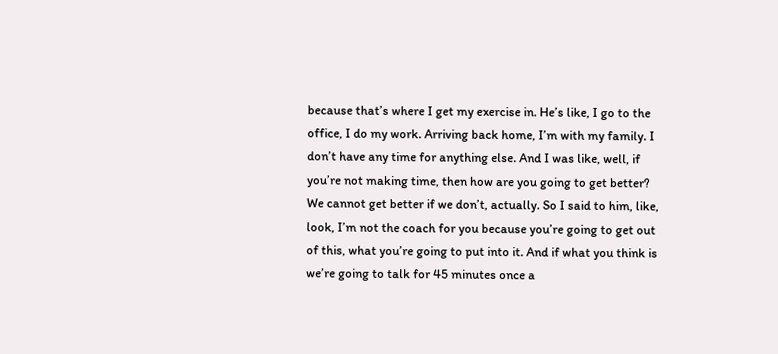because that’s where I get my exercise in. He’s like, I go to the office, I do my work. Arriving back home, I’m with my family. I don’t have any time for anything else. And I was like, well, if you’re not making time, then how are you going to get better? We cannot get better if we don’t, actually. So I said to him, like, look, I’m not the coach for you because you’re going to get out of this, what you’re going to put into it. And if what you think is we’re going to talk for 45 minutes once a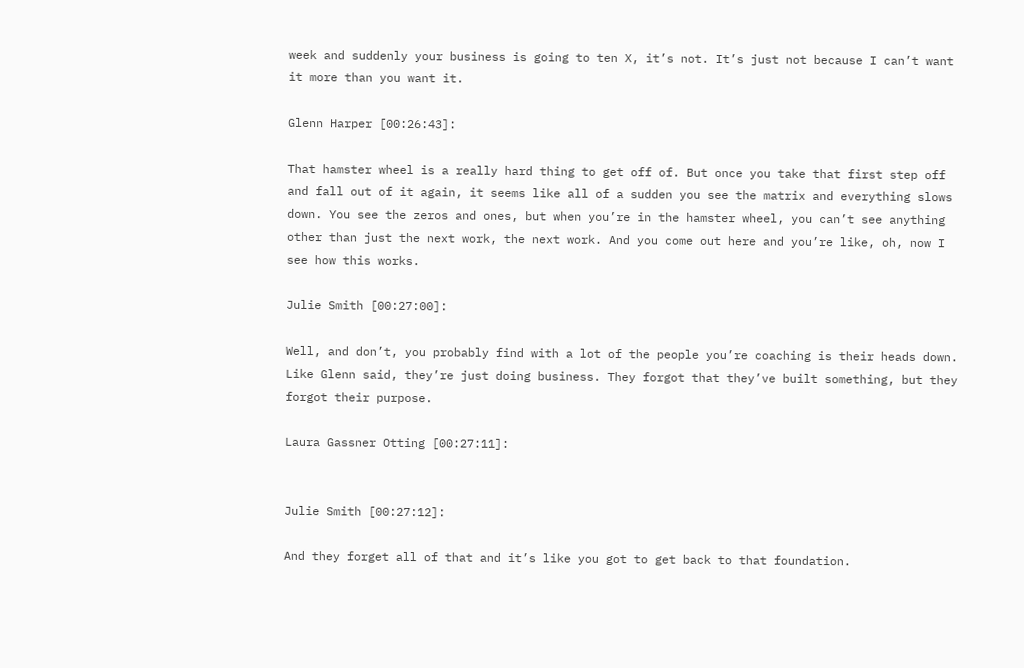week and suddenly your business is going to ten X, it’s not. It’s just not because I can’t want it more than you want it.

Glenn Harper [00:26:43]:

That hamster wheel is a really hard thing to get off of. But once you take that first step off and fall out of it again, it seems like all of a sudden you see the matrix and everything slows down. You see the zeros and ones, but when you’re in the hamster wheel, you can’t see anything other than just the next work, the next work. And you come out here and you’re like, oh, now I see how this works.

Julie Smith [00:27:00]:

Well, and don’t, you probably find with a lot of the people you’re coaching is their heads down. Like Glenn said, they’re just doing business. They forgot that they’ve built something, but they forgot their purpose.

Laura Gassner Otting [00:27:11]:


Julie Smith [00:27:12]:

And they forget all of that and it’s like you got to get back to that foundation.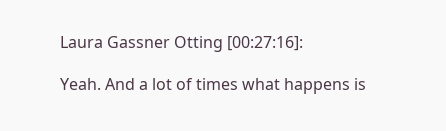Laura Gassner Otting [00:27:16]:

Yeah. And a lot of times what happens is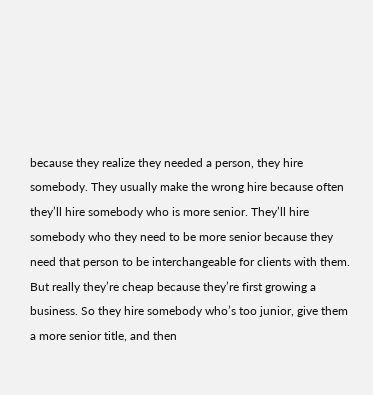because they realize they needed a person, they hire somebody. They usually make the wrong hire because often they’ll hire somebody who is more senior. They’ll hire somebody who they need to be more senior because they need that person to be interchangeable for clients with them. But really they’re cheap because they’re first growing a business. So they hire somebody who’s too junior, give them a more senior title, and then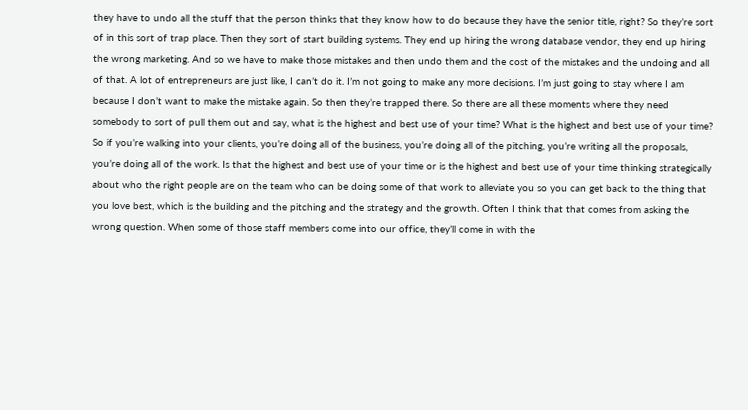they have to undo all the stuff that the person thinks that they know how to do because they have the senior title, right? So they’re sort of in this sort of trap place. Then they sort of start building systems. They end up hiring the wrong database vendor, they end up hiring the wrong marketing. And so we have to make those mistakes and then undo them and the cost of the mistakes and the undoing and all of that. A lot of entrepreneurs are just like, I can’t do it. I’m not going to make any more decisions. I’m just going to stay where I am because I don’t want to make the mistake again. So then they’re trapped there. So there are all these moments where they need somebody to sort of pull them out and say, what is the highest and best use of your time? What is the highest and best use of your time? So if you’re walking into your clients, you’re doing all of the business, you’re doing all of the pitching, you’re writing all the proposals, you’re doing all of the work. Is that the highest and best use of your time or is the highest and best use of your time thinking strategically about who the right people are on the team who can be doing some of that work to alleviate you so you can get back to the thing that you love best, which is the building and the pitching and the strategy and the growth. Often I think that that comes from asking the wrong question. When some of those staff members come into our office, they’ll come in with the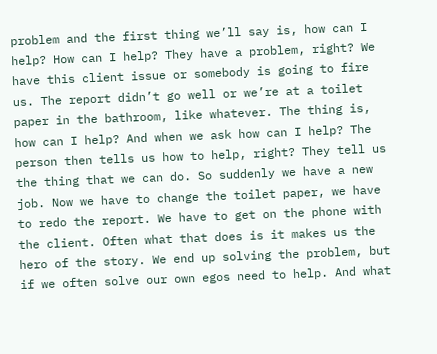problem and the first thing we’ll say is, how can I help? How can I help? They have a problem, right? We have this client issue or somebody is going to fire us. The report didn’t go well or we’re at a toilet paper in the bathroom, like whatever. The thing is, how can I help? And when we ask how can I help? The person then tells us how to help, right? They tell us the thing that we can do. So suddenly we have a new job. Now we have to change the toilet paper, we have to redo the report. We have to get on the phone with the client. Often what that does is it makes us the hero of the story. We end up solving the problem, but if we often solve our own egos need to help. And what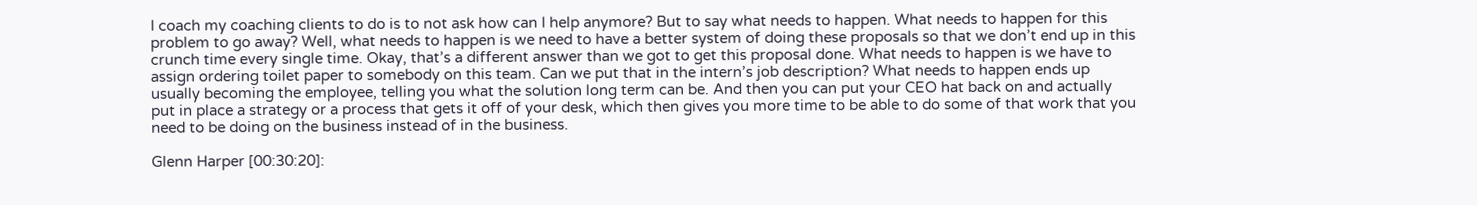I coach my coaching clients to do is to not ask how can I help anymore? But to say what needs to happen. What needs to happen for this problem to go away? Well, what needs to happen is we need to have a better system of doing these proposals so that we don’t end up in this crunch time every single time. Okay, that’s a different answer than we got to get this proposal done. What needs to happen is we have to assign ordering toilet paper to somebody on this team. Can we put that in the intern’s job description? What needs to happen ends up usually becoming the employee, telling you what the solution long term can be. And then you can put your CEO hat back on and actually put in place a strategy or a process that gets it off of your desk, which then gives you more time to be able to do some of that work that you need to be doing on the business instead of in the business.

Glenn Harper [00:30:20]: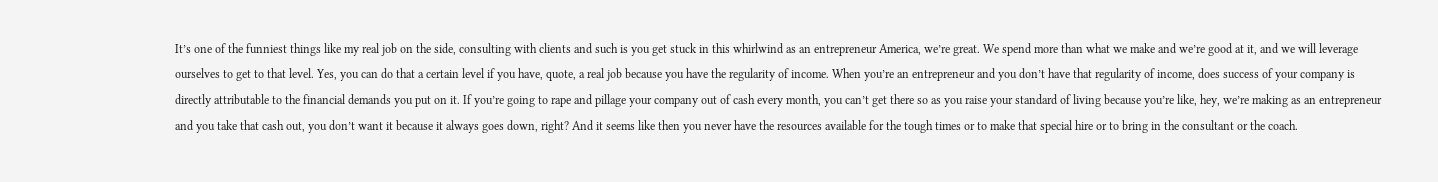It’s one of the funniest things like my real job on the side, consulting with clients and such is you get stuck in this whirlwind as an entrepreneur America, we’re great. We spend more than what we make and we’re good at it, and we will leverage ourselves to get to that level. Yes, you can do that a certain level if you have, quote, a real job because you have the regularity of income. When you’re an entrepreneur and you don’t have that regularity of income, does success of your company is directly attributable to the financial demands you put on it. If you’re going to rape and pillage your company out of cash every month, you can’t get there so as you raise your standard of living because you’re like, hey, we’re making as an entrepreneur and you take that cash out, you don’t want it because it always goes down, right? And it seems like then you never have the resources available for the tough times or to make that special hire or to bring in the consultant or the coach.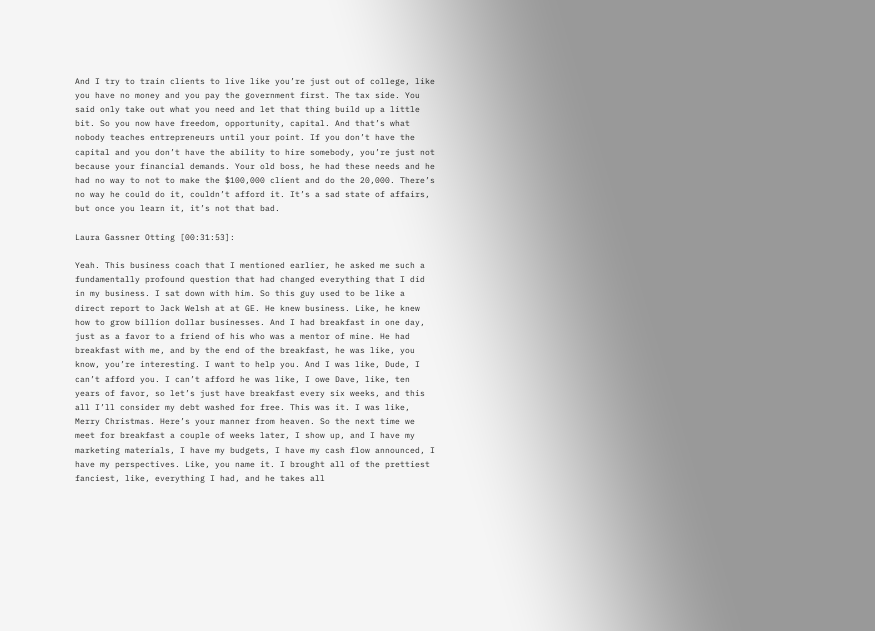And I try to train clients to live like you’re just out of college, like you have no money and you pay the government first. The tax side. You said only take out what you need and let that thing build up a little bit. So you now have freedom, opportunity, capital. And that’s what nobody teaches entrepreneurs until your point. If you don’t have the capital and you don’t have the ability to hire somebody, you’re just not because your financial demands. Your old boss, he had these needs and he had no way to not to make the $100,000 client and do the 20,000. There’s no way he could do it, couldn’t afford it. It’s a sad state of affairs, but once you learn it, it’s not that bad.

Laura Gassner Otting [00:31:53]:

Yeah. This business coach that I mentioned earlier, he asked me such a fundamentally profound question that had changed everything that I did in my business. I sat down with him. So this guy used to be like a direct report to Jack Welsh at at GE. He knew business. Like, he knew how to grow billion dollar businesses. And I had breakfast in one day, just as a favor to a friend of his who was a mentor of mine. He had breakfast with me, and by the end of the breakfast, he was like, you know, you’re interesting. I want to help you. And I was like, Dude, I can’t afford you. I can’t afford he was like, I owe Dave, like, ten years of favor, so let’s just have breakfast every six weeks, and this all I’ll consider my debt washed for free. This was it. I was like, Merry Christmas. Here’s your manner from heaven. So the next time we meet for breakfast a couple of weeks later, I show up, and I have my marketing materials, I have my budgets, I have my cash flow announced, I have my perspectives. Like, you name it. I brought all of the prettiest fanciest, like, everything I had, and he takes all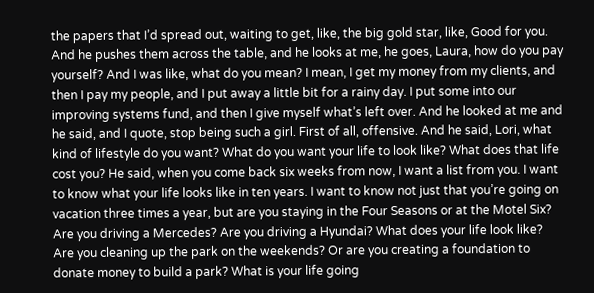the papers that I’d spread out, waiting to get, like, the big gold star, like, Good for you. And he pushes them across the table, and he looks at me, he goes, Laura, how do you pay yourself? And I was like, what do you mean? I mean, I get my money from my clients, and then I pay my people, and I put away a little bit for a rainy day. I put some into our improving systems fund, and then I give myself what’s left over. And he looked at me and he said, and I quote, stop being such a girl. First of all, offensive. And he said, Lori, what kind of lifestyle do you want? What do you want your life to look like? What does that life cost you? He said, when you come back six weeks from now, I want a list from you. I want to know what your life looks like in ten years. I want to know not just that you’re going on vacation three times a year, but are you staying in the Four Seasons or at the Motel Six? Are you driving a Mercedes? Are you driving a Hyundai? What does your life look like? Are you cleaning up the park on the weekends? Or are you creating a foundation to donate money to build a park? What is your life going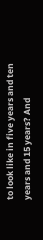to look like in five years and ten years and 15 years? And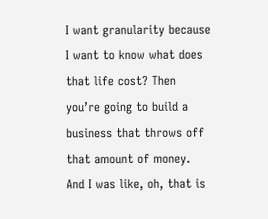I want granularity because I want to know what does that life cost? Then you’re going to build a business that throws off that amount of money. And I was like, oh, that is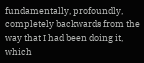fundamentally, profoundly, completely backwards from the way that I had been doing it, which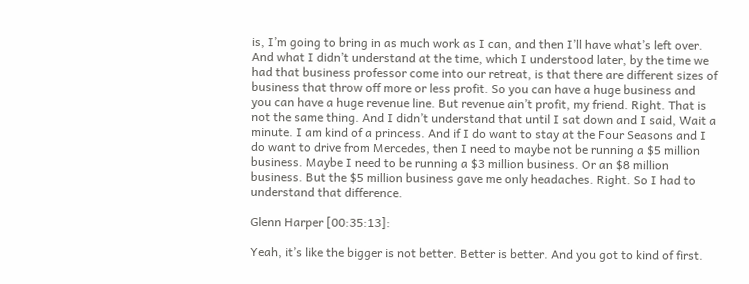is, I’m going to bring in as much work as I can, and then I’ll have what’s left over. And what I didn’t understand at the time, which I understood later, by the time we had that business professor come into our retreat, is that there are different sizes of business that throw off more or less profit. So you can have a huge business and you can have a huge revenue line. But revenue ain’t profit, my friend. Right. That is not the same thing. And I didn’t understand that until I sat down and I said, Wait a minute. I am kind of a princess. And if I do want to stay at the Four Seasons and I do want to drive from Mercedes, then I need to maybe not be running a $5 million business. Maybe I need to be running a $3 million business. Or an $8 million business. But the $5 million business gave me only headaches. Right. So I had to understand that difference.

Glenn Harper [00:35:13]:

Yeah, it’s like the bigger is not better. Better is better. And you got to kind of first.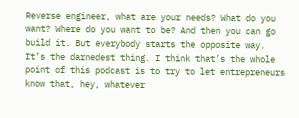Reverse engineer, what are your needs? What do you want? Where do you want to be? And then you can go build it. But everybody starts the opposite way. It’s the darnedest thing. I think that’s the whole point of this podcast is to try to let entrepreneurs know that, hey, whatever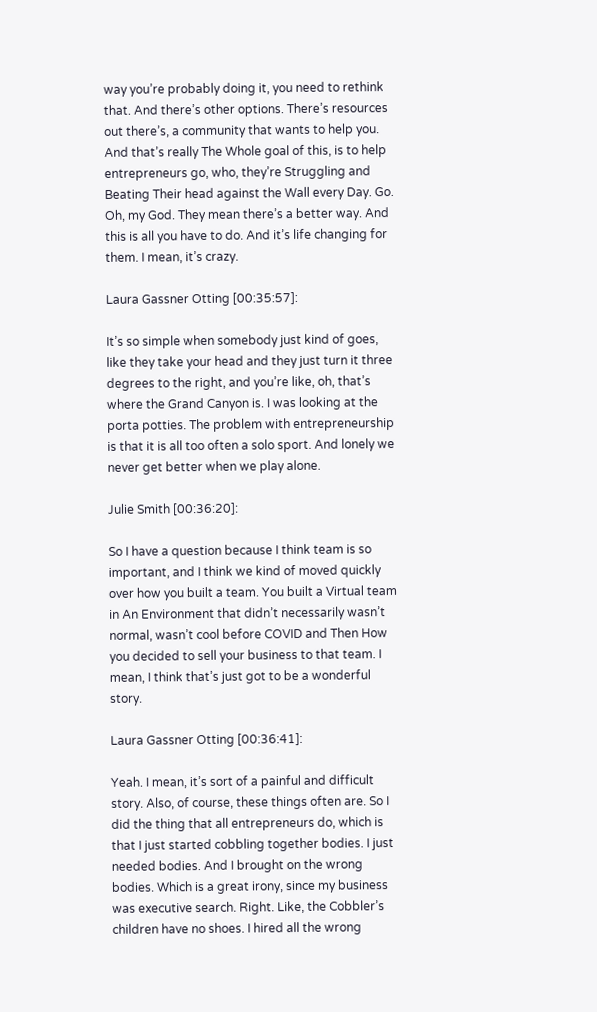way you’re probably doing it, you need to rethink that. And there’s other options. There’s resources out there’s, a community that wants to help you. And that’s really The Whole goal of this, is to help entrepreneurs go, who, they’re Struggling and Beating Their head against the Wall every Day. Go. Oh, my God. They mean there’s a better way. And this is all you have to do. And it’s life changing for them. I mean, it’s crazy.

Laura Gassner Otting [00:35:57]:

It’s so simple when somebody just kind of goes, like they take your head and they just turn it three degrees to the right, and you’re like, oh, that’s where the Grand Canyon is. I was looking at the porta potties. The problem with entrepreneurship is that it is all too often a solo sport. And lonely we never get better when we play alone.

Julie Smith [00:36:20]:

So I have a question because I think team is so important, and I think we kind of moved quickly over how you built a team. You built a Virtual team in An Environment that didn’t necessarily wasn’t normal, wasn’t cool before COVID and Then How you decided to sell your business to that team. I mean, I think that’s just got to be a wonderful story.

Laura Gassner Otting [00:36:41]:

Yeah. I mean, it’s sort of a painful and difficult story. Also, of course, these things often are. So I did the thing that all entrepreneurs do, which is that I just started cobbling together bodies. I just needed bodies. And I brought on the wrong bodies. Which is a great irony, since my business was executive search. Right. Like, the Cobbler’s children have no shoes. I hired all the wrong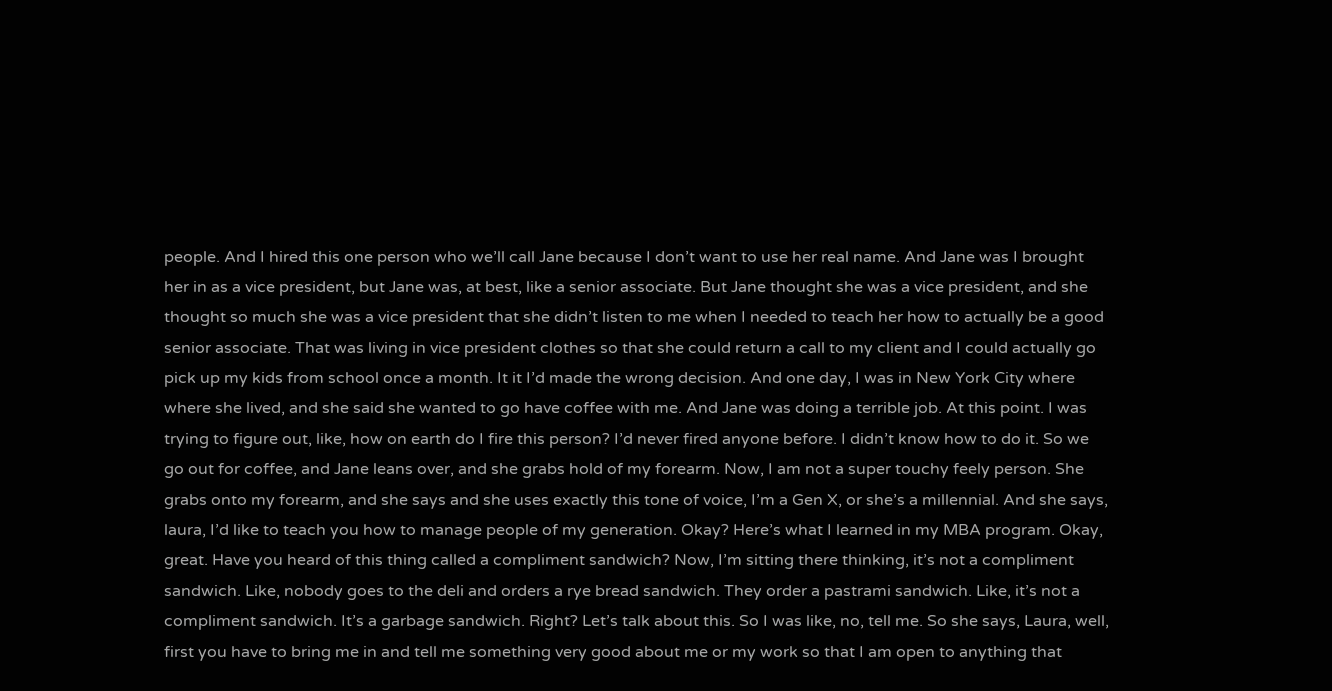people. And I hired this one person who we’ll call Jane because I don’t want to use her real name. And Jane was I brought her in as a vice president, but Jane was, at best, like a senior associate. But Jane thought she was a vice president, and she thought so much she was a vice president that she didn’t listen to me when I needed to teach her how to actually be a good senior associate. That was living in vice president clothes so that she could return a call to my client and I could actually go pick up my kids from school once a month. It it I’d made the wrong decision. And one day, I was in New York City where where she lived, and she said she wanted to go have coffee with me. And Jane was doing a terrible job. At this point. I was trying to figure out, like, how on earth do I fire this person? I’d never fired anyone before. I didn’t know how to do it. So we go out for coffee, and Jane leans over, and she grabs hold of my forearm. Now, I am not a super touchy feely person. She grabs onto my forearm, and she says and she uses exactly this tone of voice, I’m a Gen X, or she’s a millennial. And she says, laura, I’d like to teach you how to manage people of my generation. Okay? Here’s what I learned in my MBA program. Okay, great. Have you heard of this thing called a compliment sandwich? Now, I’m sitting there thinking, it’s not a compliment sandwich. Like, nobody goes to the deli and orders a rye bread sandwich. They order a pastrami sandwich. Like, it’s not a compliment sandwich. It’s a garbage sandwich. Right? Let’s talk about this. So I was like, no, tell me. So she says, Laura, well, first you have to bring me in and tell me something very good about me or my work so that I am open to anything that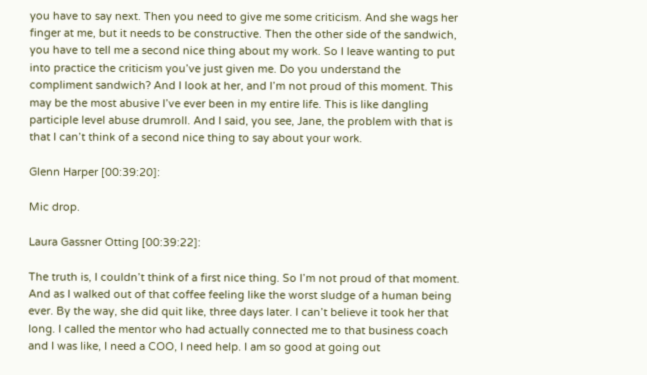you have to say next. Then you need to give me some criticism. And she wags her finger at me, but it needs to be constructive. Then the other side of the sandwich, you have to tell me a second nice thing about my work. So I leave wanting to put into practice the criticism you’ve just given me. Do you understand the compliment sandwich? And I look at her, and I’m not proud of this moment. This may be the most abusive I’ve ever been in my entire life. This is like dangling participle level abuse drumroll. And I said, you see, Jane, the problem with that is that I can’t think of a second nice thing to say about your work.

Glenn Harper [00:39:20]:

Mic drop.

Laura Gassner Otting [00:39:22]:

The truth is, I couldn’t think of a first nice thing. So I’m not proud of that moment. And as I walked out of that coffee feeling like the worst sludge of a human being ever. By the way, she did quit like, three days later. I can’t believe it took her that long. I called the mentor who had actually connected me to that business coach and I was like, I need a COO, I need help. I am so good at going out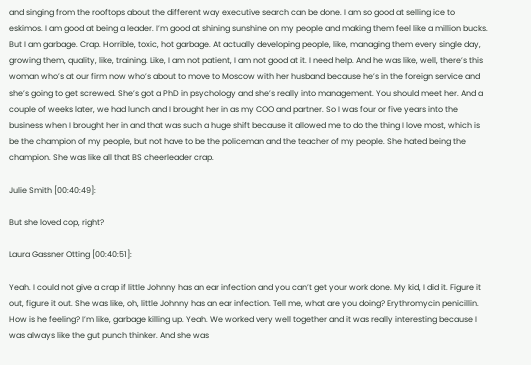and singing from the rooftops about the different way executive search can be done. I am so good at selling ice to eskimos. I am good at being a leader. I’m good at shining sunshine on my people and making them feel like a million bucks. But I am garbage. Crap. Horrible, toxic, hot garbage. At actually developing people, like, managing them every single day, growing them, quality, like, training. Like, I am not patient, I am not good at it. I need help. And he was like, well, there’s this woman who’s at our firm now who’s about to move to Moscow with her husband because he’s in the foreign service and she’s going to get screwed. She’s got a PhD in psychology and she’s really into management. You should meet her. And a couple of weeks later, we had lunch and I brought her in as my COO and partner. So I was four or five years into the business when I brought her in and that was such a huge shift because it allowed me to do the thing I love most, which is be the champion of my people, but not have to be the policeman and the teacher of my people. She hated being the champion. She was like all that BS cheerleader crap.

Julie Smith [00:40:49]:

But she loved cop, right?

Laura Gassner Otting [00:40:51]:

Yeah. I could not give a crap if little Johnny has an ear infection and you can’t get your work done. My kid, I did it. Figure it out, figure it out. She was like, oh, little Johnny has an ear infection. Tell me, what are you doing? Erythromycin penicillin. How is he feeling? I’m like, garbage killing up. Yeah. We worked very well together and it was really interesting because I was always like the gut punch thinker. And she was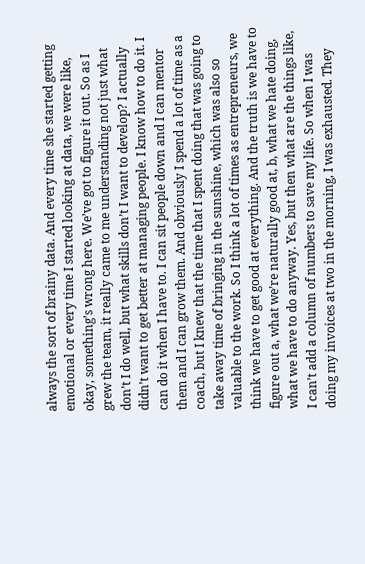always the sort of brainy data. And every time she started getting emotional or every time I started looking at data, we were like, okay, something’s wrong here. We’ve got to figure it out. So as I grew the team, it really came to me understanding not just what don’t I do well, but what skills don’t I want to develop? I actually didn’t want to get better at managing people. I know how to do it. I can do it when I have to. I can sit people down and I can mentor them and I can grow them. And obviously I spend a lot of time as a coach, but I knew that the time that I spent doing that was going to take away time of bringing in the sunshine, which was also so valuable to the work. So I think a lot of times as entrepreneurs, we think we have to get good at everything. And the truth is we have to figure out a, what we’re naturally good at, b, what we hate doing, what we have to do anyway. Yes, but then what are the things like, I can’t add a column of numbers to save my life. So when I was doing my invoices at two in the morning, I was exhausted. They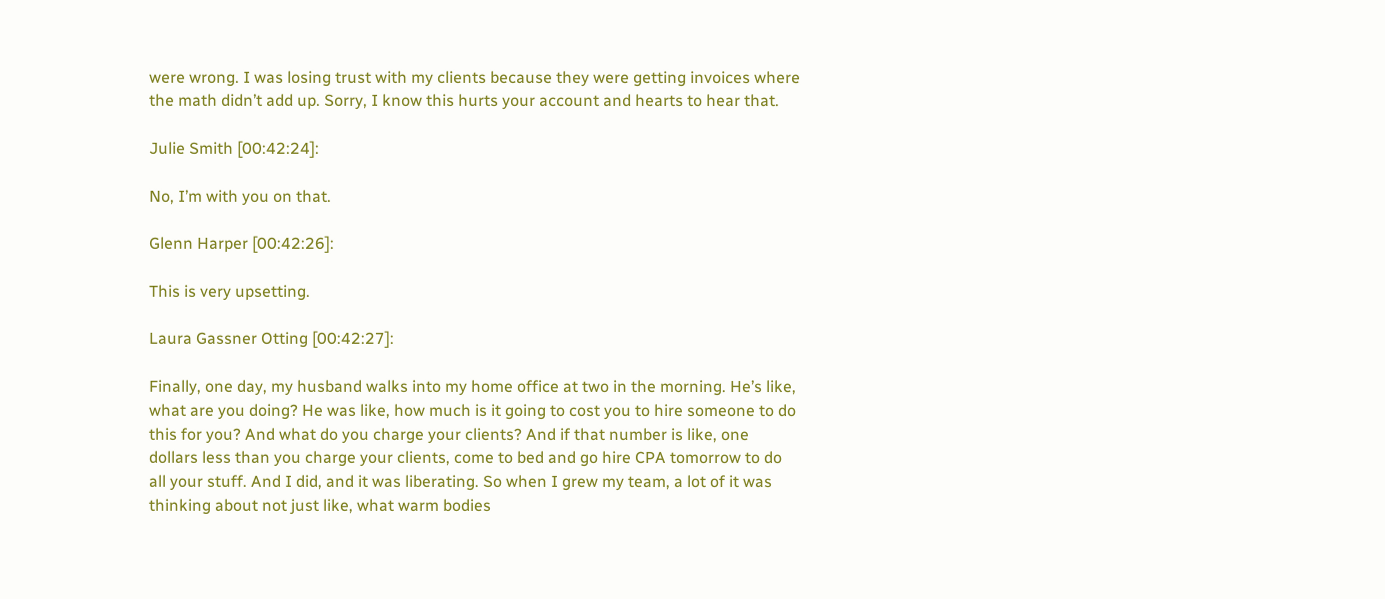were wrong. I was losing trust with my clients because they were getting invoices where the math didn’t add up. Sorry, I know this hurts your account and hearts to hear that.

Julie Smith [00:42:24]:

No, I’m with you on that.

Glenn Harper [00:42:26]:

This is very upsetting.

Laura Gassner Otting [00:42:27]:

Finally, one day, my husband walks into my home office at two in the morning. He’s like, what are you doing? He was like, how much is it going to cost you to hire someone to do this for you? And what do you charge your clients? And if that number is like, one dollars less than you charge your clients, come to bed and go hire CPA tomorrow to do all your stuff. And I did, and it was liberating. So when I grew my team, a lot of it was thinking about not just like, what warm bodies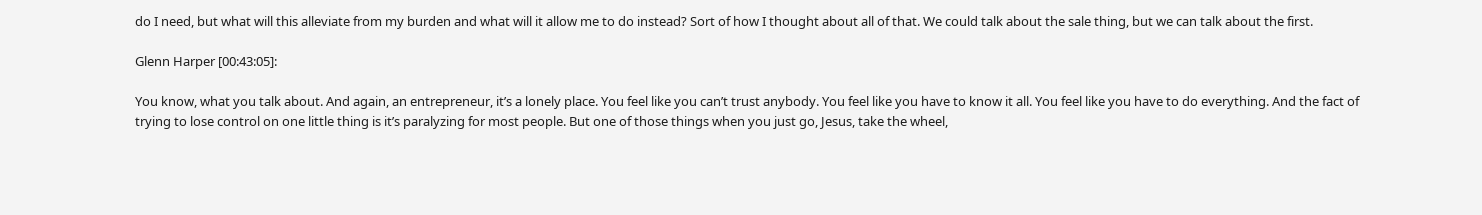do I need, but what will this alleviate from my burden and what will it allow me to do instead? Sort of how I thought about all of that. We could talk about the sale thing, but we can talk about the first.

Glenn Harper [00:43:05]:

You know, what you talk about. And again, an entrepreneur, it’s a lonely place. You feel like you can’t trust anybody. You feel like you have to know it all. You feel like you have to do everything. And the fact of trying to lose control on one little thing is it’s paralyzing for most people. But one of those things when you just go, Jesus, take the wheel,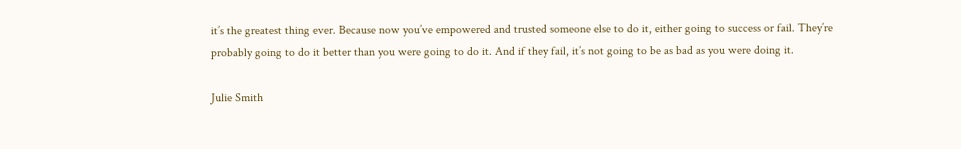it’s the greatest thing ever. Because now you’ve empowered and trusted someone else to do it, either going to success or fail. They’re probably going to do it better than you were going to do it. And if they fail, it’s not going to be as bad as you were doing it.

Julie Smith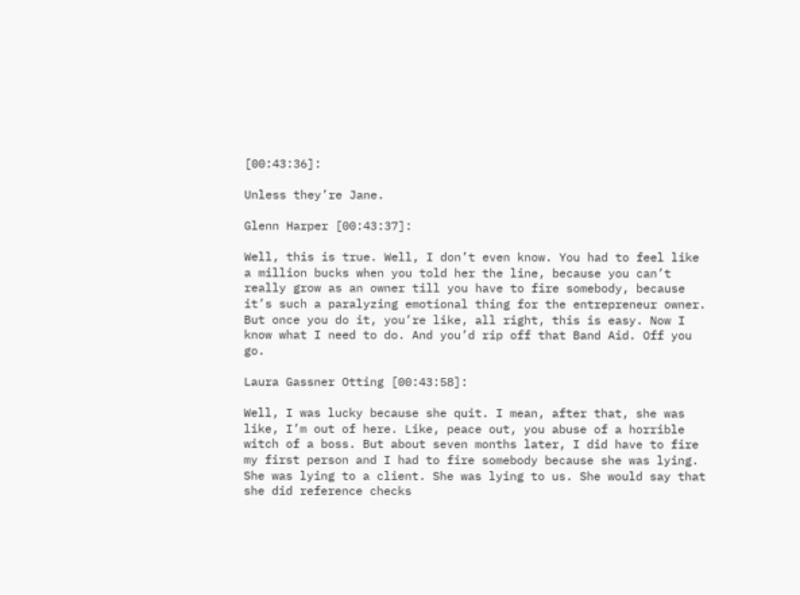[00:43:36]:

Unless they’re Jane.

Glenn Harper [00:43:37]:

Well, this is true. Well, I don’t even know. You had to feel like a million bucks when you told her the line, because you can’t really grow as an owner till you have to fire somebody, because it’s such a paralyzing emotional thing for the entrepreneur owner. But once you do it, you’re like, all right, this is easy. Now I know what I need to do. And you’d rip off that Band Aid. Off you go.

Laura Gassner Otting [00:43:58]:

Well, I was lucky because she quit. I mean, after that, she was like, I’m out of here. Like, peace out, you abuse of a horrible witch of a boss. But about seven months later, I did have to fire my first person and I had to fire somebody because she was lying. She was lying to a client. She was lying to us. She would say that she did reference checks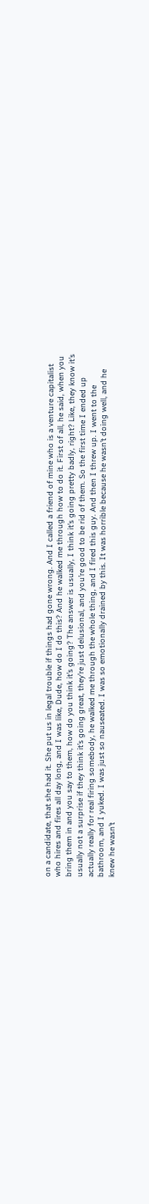on a candidate, that she had it. She put us in legal trouble if things had gone wrong. And I called a friend of mine who is a venture capitalist who hires and fires all day long, and I was like, Dude, how do I do this? And he walked me through how to do it. First of all, he said, when you bring them in and you say to them, how do you think it’s going? The answer is usually, I think it’s going pretty badly, right? Like, they know it’s usually not a surprise if they think it’s going great, they’re just delusional, and you’re good to be rid of them. So the first time I ended up actually really for real firing somebody, he walked me through the whole thing, and I fired this guy. And then I threw up. I went to the bathroom, and I yuked. I was just so nauseated. I was so emotionally drained by this. It was horrible because he wasn’t doing well, and he knew he wasn’t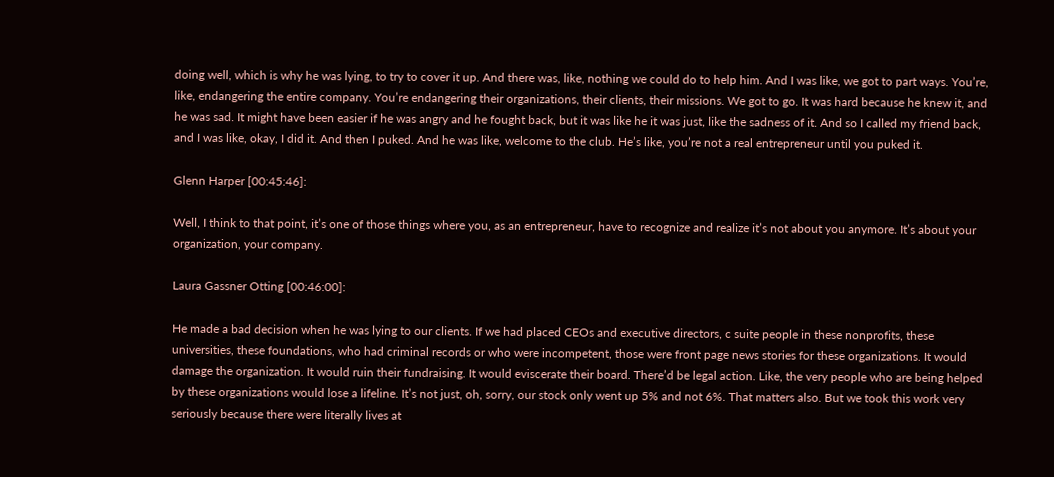doing well, which is why he was lying, to try to cover it up. And there was, like, nothing we could do to help him. And I was like, we got to part ways. You’re, like, endangering the entire company. You’re endangering their organizations, their clients, their missions. We got to go. It was hard because he knew it, and he was sad. It might have been easier if he was angry and he fought back, but it was like he it was just, like the sadness of it. And so I called my friend back, and I was like, okay, I did it. And then I puked. And he was like, welcome to the club. He’s like, you’re not a real entrepreneur until you puked it.

Glenn Harper [00:45:46]:

Well, I think to that point, it’s one of those things where you, as an entrepreneur, have to recognize and realize it’s not about you anymore. It’s about your organization, your company.

Laura Gassner Otting [00:46:00]:

He made a bad decision when he was lying to our clients. If we had placed CEOs and executive directors, c suite people in these nonprofits, these universities, these foundations, who had criminal records or who were incompetent, those were front page news stories for these organizations. It would damage the organization. It would ruin their fundraising. It would eviscerate their board. There’d be legal action. Like, the very people who are being helped by these organizations would lose a lifeline. It’s not just, oh, sorry, our stock only went up 5% and not 6%. That matters also. But we took this work very seriously because there were literally lives at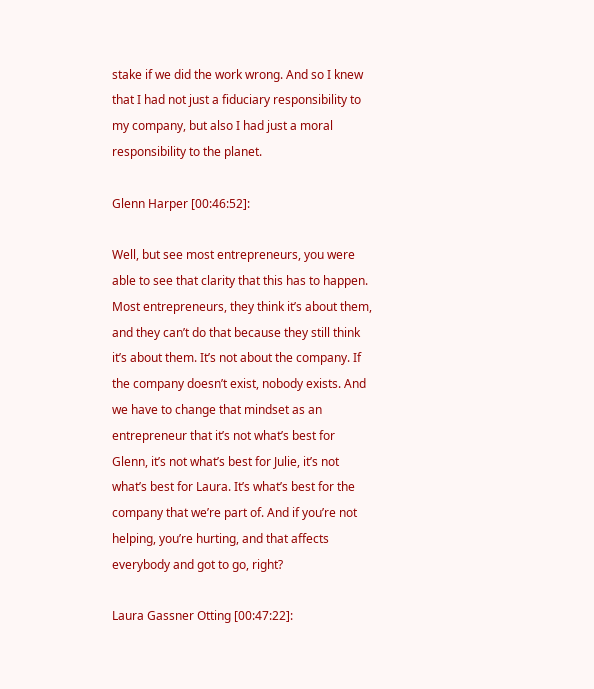stake if we did the work wrong. And so I knew that I had not just a fiduciary responsibility to my company, but also I had just a moral responsibility to the planet.

Glenn Harper [00:46:52]:

Well, but see most entrepreneurs, you were able to see that clarity that this has to happen. Most entrepreneurs, they think it’s about them, and they can’t do that because they still think it’s about them. It’s not about the company. If the company doesn’t exist, nobody exists. And we have to change that mindset as an entrepreneur that it’s not what’s best for Glenn, it’s not what’s best for Julie, it’s not what’s best for Laura. It’s what’s best for the company that we’re part of. And if you’re not helping, you’re hurting, and that affects everybody and got to go, right?

Laura Gassner Otting [00:47:22]: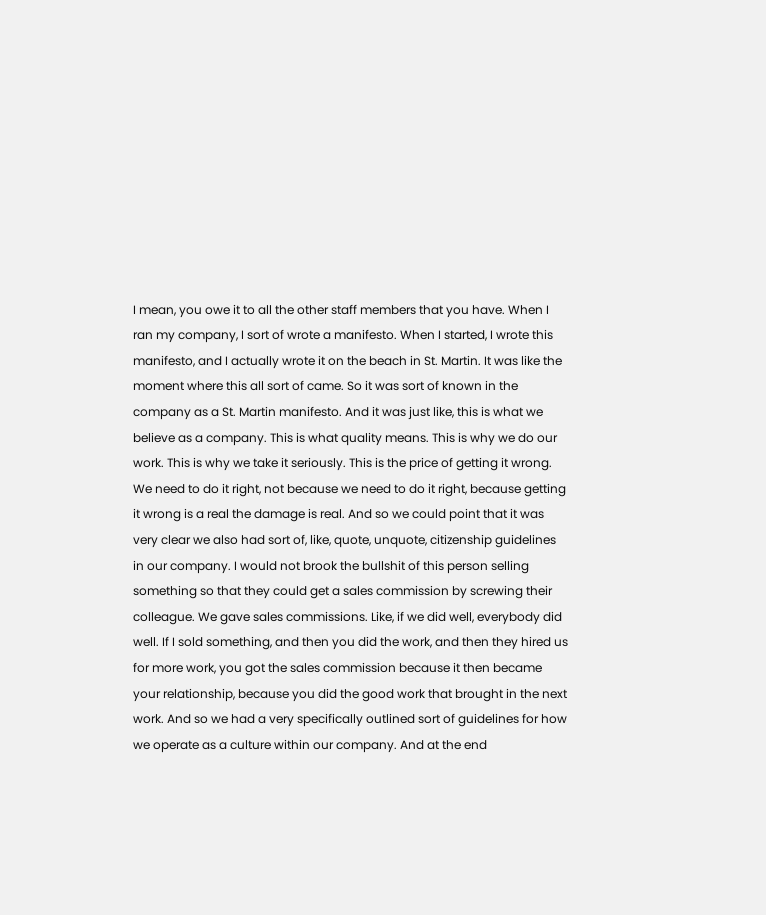I mean, you owe it to all the other staff members that you have. When I ran my company, I sort of wrote a manifesto. When I started, I wrote this manifesto, and I actually wrote it on the beach in St. Martin. It was like the moment where this all sort of came. So it was sort of known in the company as a St. Martin manifesto. And it was just like, this is what we believe as a company. This is what quality means. This is why we do our work. This is why we take it seriously. This is the price of getting it wrong. We need to do it right, not because we need to do it right, because getting it wrong is a real the damage is real. And so we could point that it was very clear we also had sort of, like, quote, unquote, citizenship guidelines in our company. I would not brook the bullshit of this person selling something so that they could get a sales commission by screwing their colleague. We gave sales commissions. Like, if we did well, everybody did well. If I sold something, and then you did the work, and then they hired us for more work, you got the sales commission because it then became your relationship, because you did the good work that brought in the next work. And so we had a very specifically outlined sort of guidelines for how we operate as a culture within our company. And at the end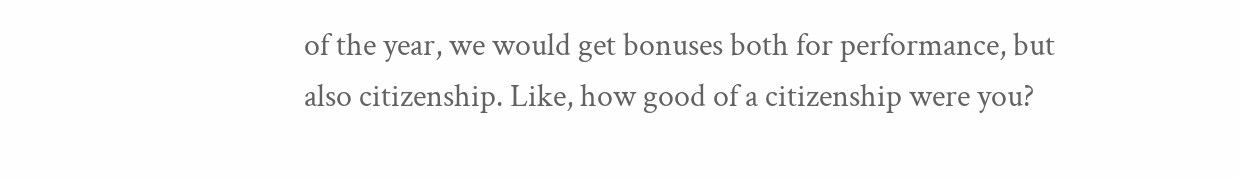of the year, we would get bonuses both for performance, but also citizenship. Like, how good of a citizenship were you?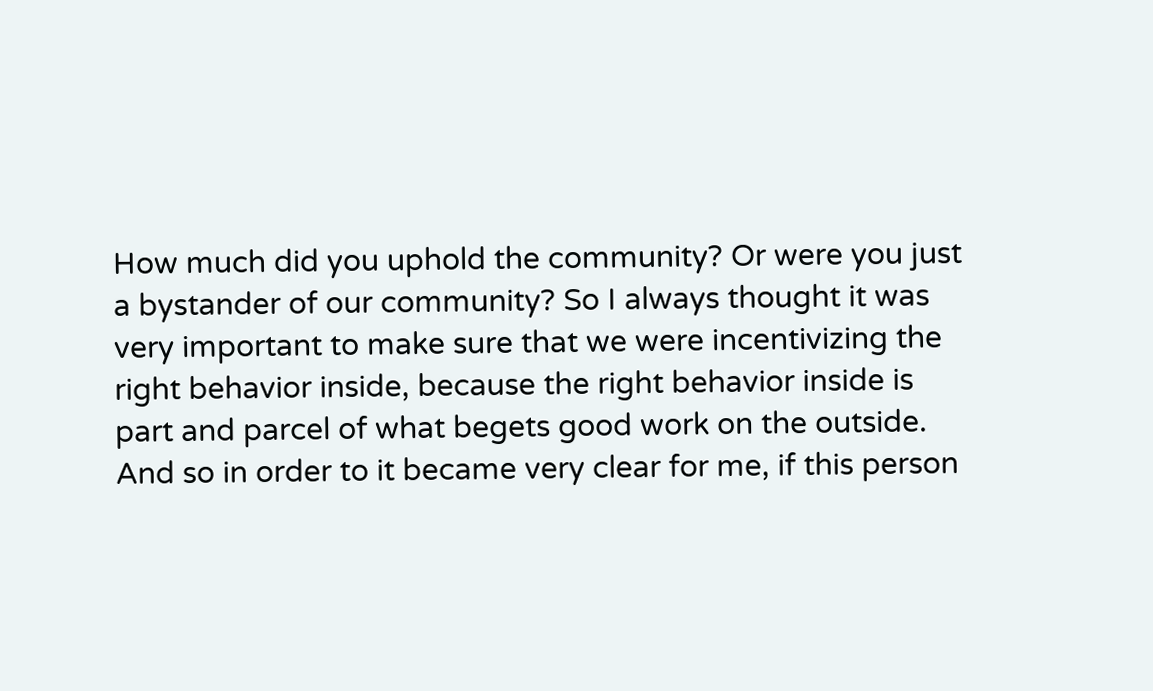How much did you uphold the community? Or were you just a bystander of our community? So I always thought it was very important to make sure that we were incentivizing the right behavior inside, because the right behavior inside is part and parcel of what begets good work on the outside. And so in order to it became very clear for me, if this person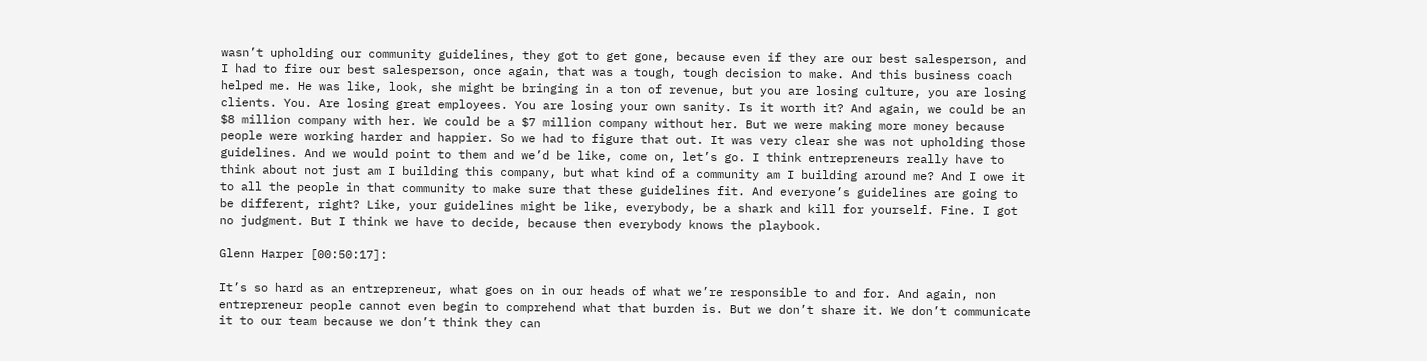wasn’t upholding our community guidelines, they got to get gone, because even if they are our best salesperson, and I had to fire our best salesperson, once again, that was a tough, tough decision to make. And this business coach helped me. He was like, look, she might be bringing in a ton of revenue, but you are losing culture, you are losing clients. You. Are losing great employees. You are losing your own sanity. Is it worth it? And again, we could be an $8 million company with her. We could be a $7 million company without her. But we were making more money because people were working harder and happier. So we had to figure that out. It was very clear she was not upholding those guidelines. And we would point to them and we’d be like, come on, let’s go. I think entrepreneurs really have to think about not just am I building this company, but what kind of a community am I building around me? And I owe it to all the people in that community to make sure that these guidelines fit. And everyone’s guidelines are going to be different, right? Like, your guidelines might be like, everybody, be a shark and kill for yourself. Fine. I got no judgment. But I think we have to decide, because then everybody knows the playbook.

Glenn Harper [00:50:17]:

It’s so hard as an entrepreneur, what goes on in our heads of what we’re responsible to and for. And again, non entrepreneur people cannot even begin to comprehend what that burden is. But we don’t share it. We don’t communicate it to our team because we don’t think they can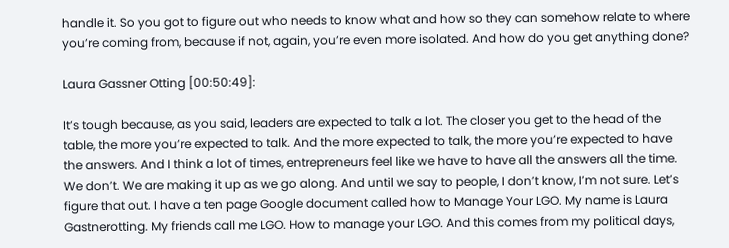handle it. So you got to figure out who needs to know what and how so they can somehow relate to where you’re coming from, because if not, again, you’re even more isolated. And how do you get anything done?

Laura Gassner Otting [00:50:49]:

It’s tough because, as you said, leaders are expected to talk a lot. The closer you get to the head of the table, the more you’re expected to talk. And the more expected to talk, the more you’re expected to have the answers. And I think a lot of times, entrepreneurs feel like we have to have all the answers all the time. We don’t. We are making it up as we go along. And until we say to people, I don’t know, I’m not sure. Let’s figure that out. I have a ten page Google document called how to Manage Your LGO. My name is Laura Gastnerotting. My friends call me LGO. How to manage your LGO. And this comes from my political days,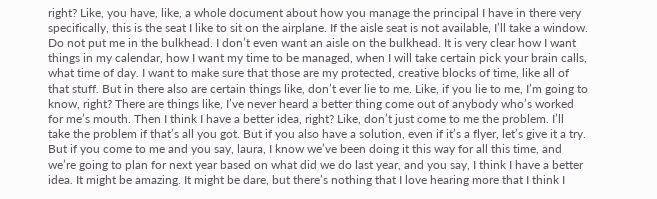right? Like, you have, like, a whole document about how you manage the principal I have in there very specifically, this is the seat I like to sit on the airplane. If the aisle seat is not available, I’ll take a window. Do not put me in the bulkhead. I don’t even want an aisle on the bulkhead. It is very clear how I want things in my calendar, how I want my time to be managed, when I will take certain pick your brain calls, what time of day. I want to make sure that those are my protected, creative blocks of time, like all of that stuff. But in there also are certain things like, don’t ever lie to me. Like, if you lie to me, I’m going to know, right? There are things like, I’ve never heard a better thing come out of anybody who’s worked for me’s mouth. Then I think I have a better idea, right? Like, don’t just come to me the problem. I’ll take the problem if that’s all you got. But if you also have a solution, even if it’s a flyer, let’s give it a try. But if you come to me and you say, laura, I know we’ve been doing it this way for all this time, and we’re going to plan for next year based on what did we do last year, and you say, I think I have a better idea. It might be amazing. It might be dare, but there’s nothing that I love hearing more that I think I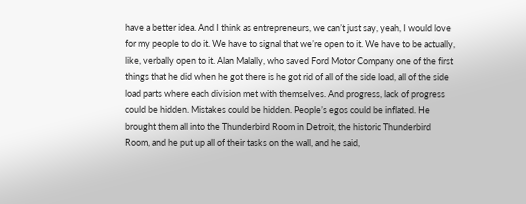have a better idea. And I think as entrepreneurs, we can’t just say, yeah, I would love for my people to do it. We have to signal that we’re open to it. We have to be actually, like, verbally open to it. Alan Malally, who saved Ford Motor Company one of the first things that he did when he got there is he got rid of all of the side load, all of the side load parts where each division met with themselves. And progress, lack of progress could be hidden. Mistakes could be hidden. People’s egos could be inflated. He brought them all into the Thunderbird Room in Detroit, the historic Thunderbird Room, and he put up all of their tasks on the wall, and he said,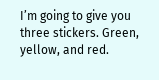I’m going to give you three stickers. Green, yellow, and red.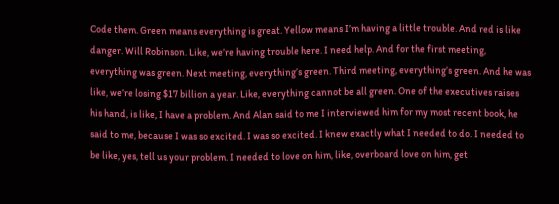Code them. Green means everything is great. Yellow means I’m having a little trouble. And red is like danger. Will Robinson. Like, we’re having trouble here. I need help. And for the first meeting, everything was green. Next meeting, everything’s green. Third meeting, everything’s green. And he was like, we’re losing $17 billion a year. Like, everything cannot be all green. One of the executives raises his hand, is like, I have a problem. And Alan said to me I interviewed him for my most recent book, he said to me, because I was so excited. I was so excited. I knew exactly what I needed to do. I needed to be like, yes, tell us your problem. I needed to love on him, like, overboard love on him, get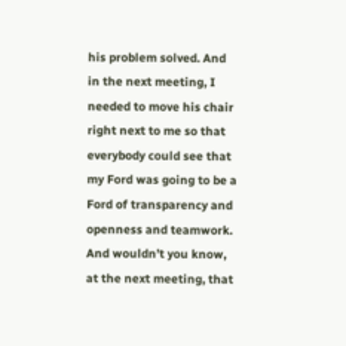his problem solved. And in the next meeting, I needed to move his chair right next to me so that everybody could see that my Ford was going to be a Ford of transparency and openness and teamwork. And wouldn’t you know, at the next meeting, that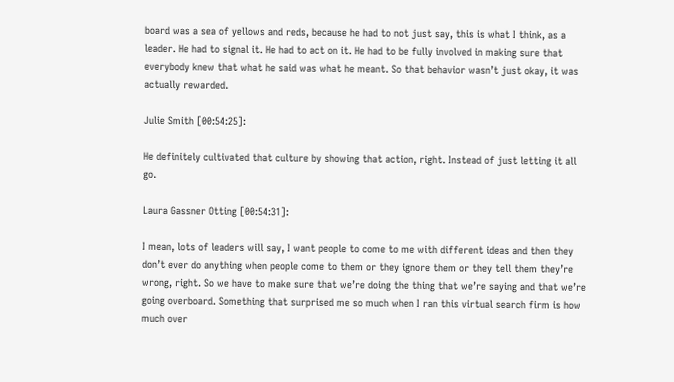board was a sea of yellows and reds, because he had to not just say, this is what I think, as a leader. He had to signal it. He had to act on it. He had to be fully involved in making sure that everybody knew that what he said was what he meant. So that behavior wasn’t just okay, it was actually rewarded.

Julie Smith [00:54:25]:

He definitely cultivated that culture by showing that action, right. Instead of just letting it all go.

Laura Gassner Otting [00:54:31]:

I mean, lots of leaders will say, I want people to come to me with different ideas and then they don’t ever do anything when people come to them or they ignore them or they tell them they’re wrong, right. So we have to make sure that we’re doing the thing that we’re saying and that we’re going overboard. Something that surprised me so much when I ran this virtual search firm is how much over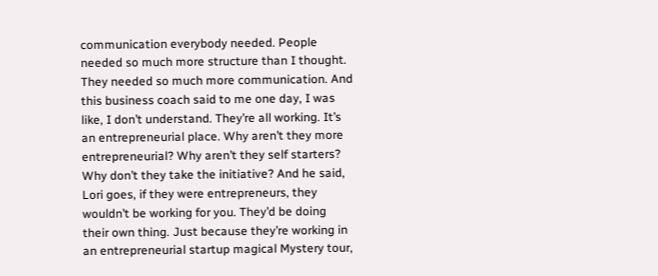communication everybody needed. People needed so much more structure than I thought. They needed so much more communication. And this business coach said to me one day, I was like, I don’t understand. They’re all working. It’s an entrepreneurial place. Why aren’t they more entrepreneurial? Why aren’t they self starters? Why don’t they take the initiative? And he said, Lori goes, if they were entrepreneurs, they wouldn’t be working for you. They’d be doing their own thing. Just because they’re working in an entrepreneurial startup magical Mystery tour,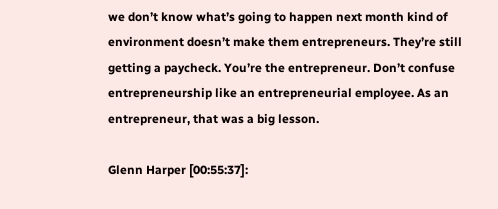we don’t know what’s going to happen next month kind of environment doesn’t make them entrepreneurs. They’re still getting a paycheck. You’re the entrepreneur. Don’t confuse entrepreneurship like an entrepreneurial employee. As an entrepreneur, that was a big lesson.

Glenn Harper [00:55:37]: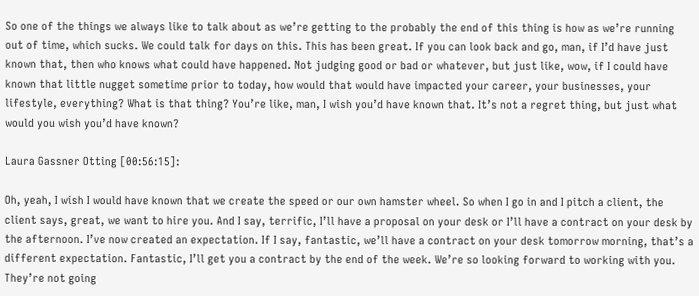So one of the things we always like to talk about as we’re getting to the probably the end of this thing is how as we’re running out of time, which sucks. We could talk for days on this. This has been great. If you can look back and go, man, if I’d have just known that, then who knows what could have happened. Not judging good or bad or whatever, but just like, wow, if I could have known that little nugget sometime prior to today, how would that would have impacted your career, your businesses, your lifestyle, everything? What is that thing? You’re like, man, I wish you’d have known that. It’s not a regret thing, but just what would you wish you’d have known?

Laura Gassner Otting [00:56:15]:

Oh, yeah, I wish I would have known that we create the speed or our own hamster wheel. So when I go in and I pitch a client, the client says, great, we want to hire you. And I say, terrific, I’ll have a proposal on your desk or I’ll have a contract on your desk by the afternoon. I’ve now created an expectation. If I say, fantastic, we’ll have a contract on your desk tomorrow morning, that’s a different expectation. Fantastic, I’ll get you a contract by the end of the week. We’re so looking forward to working with you. They’re not going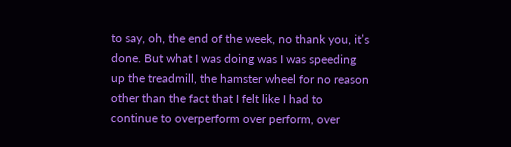to say, oh, the end of the week, no thank you, it’s done. But what I was doing was I was speeding up the treadmill, the hamster wheel for no reason other than the fact that I felt like I had to continue to overperform over perform, over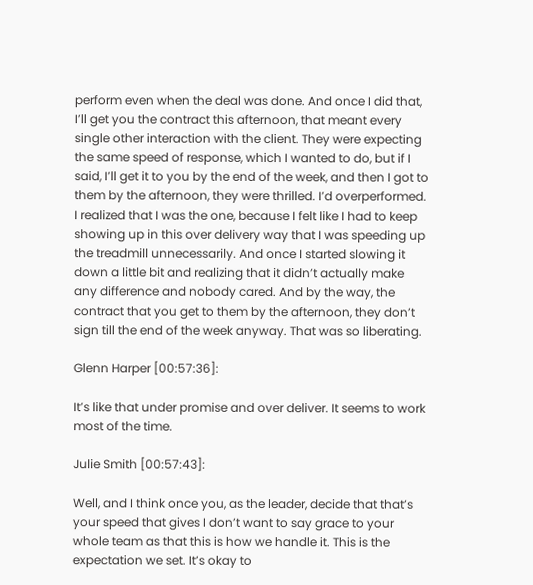perform even when the deal was done. And once I did that, I’ll get you the contract this afternoon, that meant every single other interaction with the client. They were expecting the same speed of response, which I wanted to do, but if I said, I’ll get it to you by the end of the week, and then I got to them by the afternoon, they were thrilled. I’d overperformed. I realized that I was the one, because I felt like I had to keep showing up in this over delivery way that I was speeding up the treadmill unnecessarily. And once I started slowing it down a little bit and realizing that it didn’t actually make any difference and nobody cared. And by the way, the contract that you get to them by the afternoon, they don’t sign till the end of the week anyway. That was so liberating.

Glenn Harper [00:57:36]:

It’s like that under promise and over deliver. It seems to work most of the time.

Julie Smith [00:57:43]:

Well, and I think once you, as the leader, decide that that’s your speed that gives I don’t want to say grace to your whole team as that this is how we handle it. This is the expectation we set. It’s okay to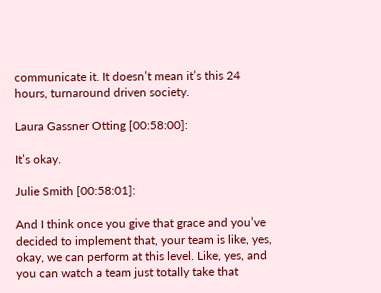communicate it. It doesn’t mean it’s this 24 hours, turnaround driven society.

Laura Gassner Otting [00:58:00]:

It’s okay.

Julie Smith [00:58:01]:

And I think once you give that grace and you’ve decided to implement that, your team is like, yes, okay, we can perform at this level. Like, yes, and you can watch a team just totally take that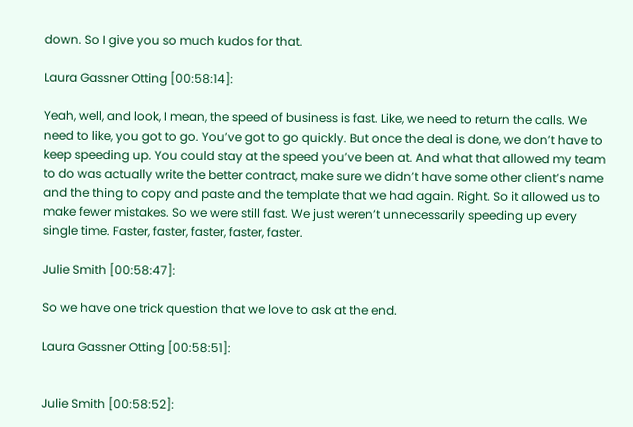down. So I give you so much kudos for that.

Laura Gassner Otting [00:58:14]:

Yeah, well, and look, I mean, the speed of business is fast. Like, we need to return the calls. We need to like, you got to go. You’ve got to go quickly. But once the deal is done, we don’t have to keep speeding up. You could stay at the speed you’ve been at. And what that allowed my team to do was actually write the better contract, make sure we didn’t have some other client’s name and the thing to copy and paste and the template that we had again. Right. So it allowed us to make fewer mistakes. So we were still fast. We just weren’t unnecessarily speeding up every single time. Faster, faster, faster, faster, faster.

Julie Smith [00:58:47]:

So we have one trick question that we love to ask at the end.

Laura Gassner Otting [00:58:51]:


Julie Smith [00:58:52]: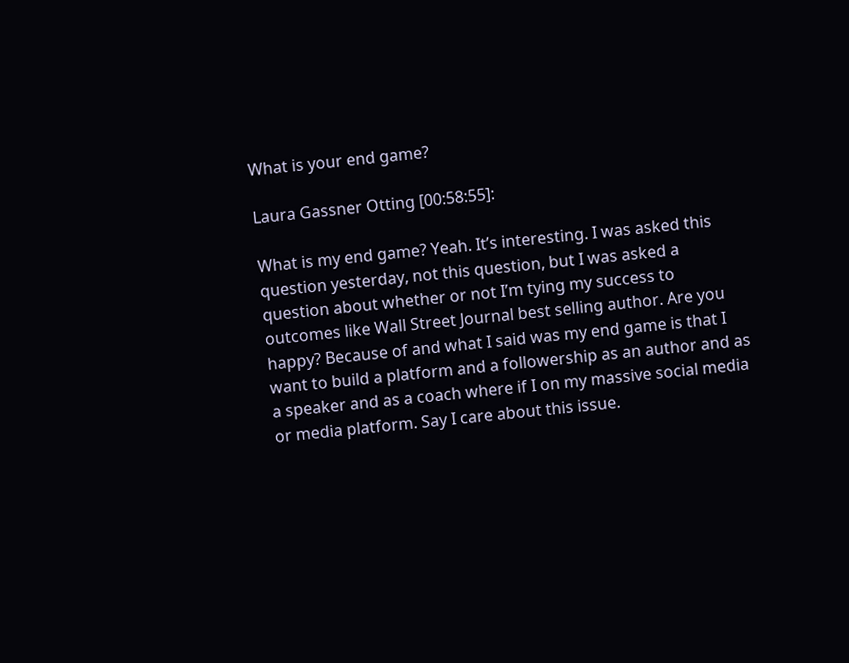What is your end game?

Laura Gassner Otting [00:58:55]:

What is my end game? Yeah. It’s interesting. I was asked this question yesterday, not this question, but I was asked a question about whether or not I’m tying my success to outcomes like Wall Street Journal best selling author. Are you happy? Because of and what I said was my end game is that I want to build a platform and a followership as an author and as a speaker and as a coach where if I on my massive social media or media platform. Say I care about this issue.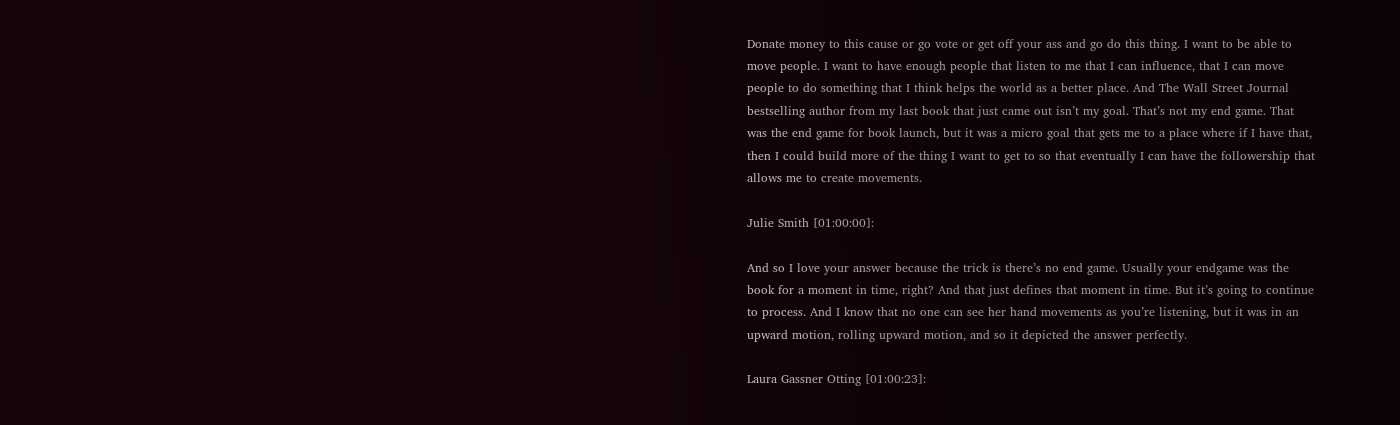Donate money to this cause or go vote or get off your ass and go do this thing. I want to be able to move people. I want to have enough people that listen to me that I can influence, that I can move people to do something that I think helps the world as a better place. And The Wall Street Journal bestselling author from my last book that just came out isn’t my goal. That’s not my end game. That was the end game for book launch, but it was a micro goal that gets me to a place where if I have that, then I could build more of the thing I want to get to so that eventually I can have the followership that allows me to create movements.

Julie Smith [01:00:00]:

And so I love your answer because the trick is there’s no end game. Usually your endgame was the book for a moment in time, right? And that just defines that moment in time. But it’s going to continue to process. And I know that no one can see her hand movements as you’re listening, but it was in an upward motion, rolling upward motion, and so it depicted the answer perfectly.

Laura Gassner Otting [01:00:23]: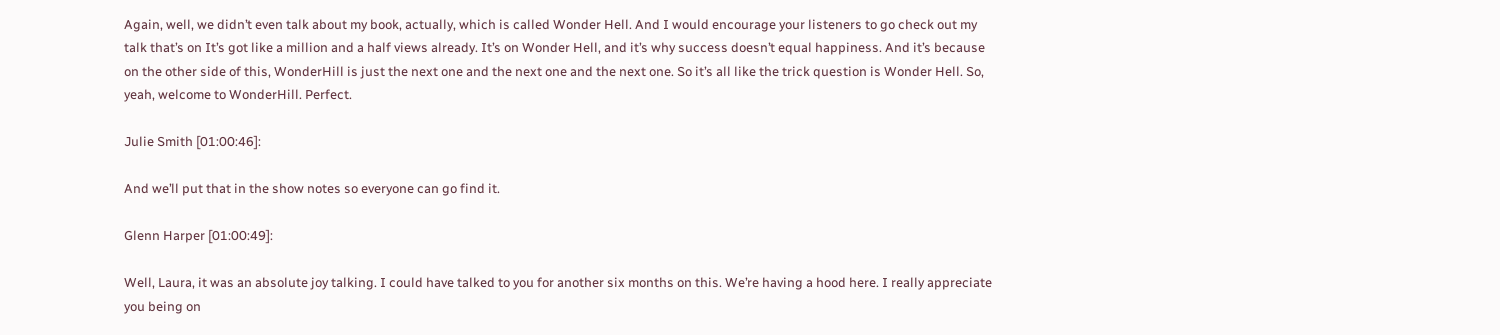Again, well, we didn’t even talk about my book, actually, which is called Wonder Hell. And I would encourage your listeners to go check out my talk that’s on It’s got like a million and a half views already. It’s on Wonder Hell, and it’s why success doesn’t equal happiness. And it’s because on the other side of this, WonderHill is just the next one and the next one and the next one. So it’s all like the trick question is Wonder Hell. So, yeah, welcome to WonderHill. Perfect.

Julie Smith [01:00:46]:

And we’ll put that in the show notes so everyone can go find it.

Glenn Harper [01:00:49]:

Well, Laura, it was an absolute joy talking. I could have talked to you for another six months on this. We’re having a hood here. I really appreciate you being on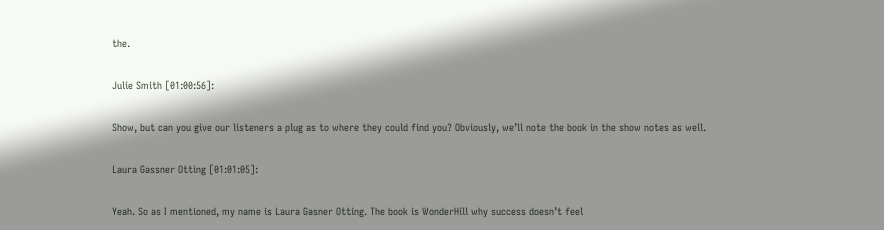the.

Julie Smith [01:00:56]:

Show, but can you give our listeners a plug as to where they could find you? Obviously, we’ll note the book in the show notes as well.

Laura Gassner Otting [01:01:05]:

Yeah. So as I mentioned, my name is Laura Gasner Otting. The book is WonderHill why success doesn’t feel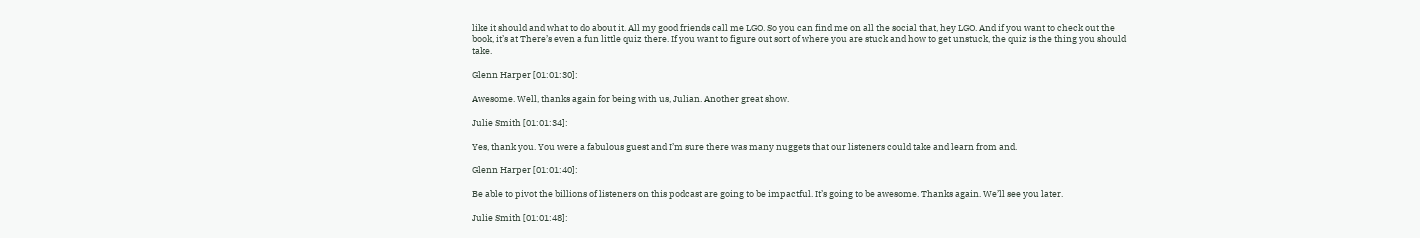like it should and what to do about it. All my good friends call me LGO. So you can find me on all the social that, hey LGO. And if you want to check out the book, it’s at There’s even a fun little quiz there. If you want to figure out sort of where you are stuck and how to get unstuck, the quiz is the thing you should take.

Glenn Harper [01:01:30]:

Awesome. Well, thanks again for being with us, Julian. Another great show.

Julie Smith [01:01:34]:

Yes, thank you. You were a fabulous guest and I’m sure there was many nuggets that our listeners could take and learn from and.

Glenn Harper [01:01:40]:

Be able to pivot the billions of listeners on this podcast are going to be impactful. It’s going to be awesome. Thanks again. We’ll see you later.

Julie Smith [01:01:48]: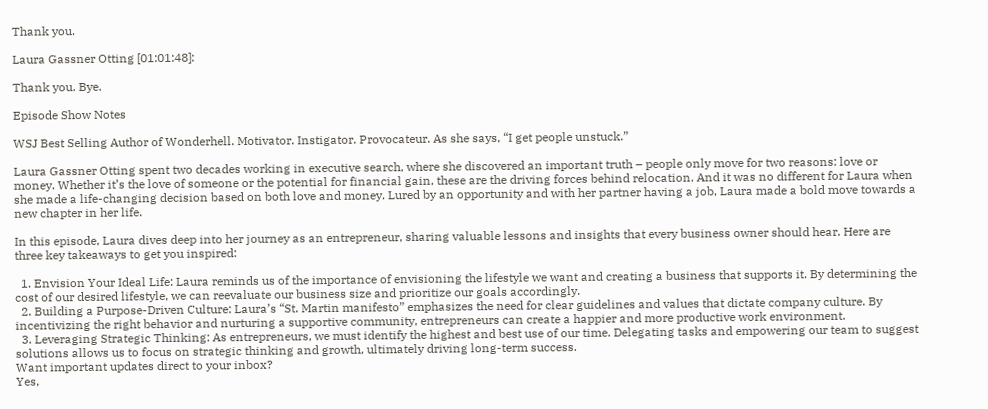Thank you.

Laura Gassner Otting [01:01:48]:

Thank you. Bye.

Episode Show Notes

WSJ Best Selling Author of Wonderhell. Motivator. Instigator. Provocateur. As she says, “I get people unstuck.”

Laura Gassner Otting spent two decades working in executive search, where she discovered an important truth – people only move for two reasons: love or money. Whether it’s the love of someone or the potential for financial gain, these are the driving forces behind relocation. And it was no different for Laura when she made a life-changing decision based on both love and money. Lured by an opportunity and with her partner having a job, Laura made a bold move towards a new chapter in her life.

In this episode, Laura dives deep into her journey as an entrepreneur, sharing valuable lessons and insights that every business owner should hear. Here are three key takeaways to get you inspired:

  1. Envision Your Ideal Life: Laura reminds us of the importance of envisioning the lifestyle we want and creating a business that supports it. By determining the cost of our desired lifestyle, we can reevaluate our business size and prioritize our goals accordingly.
  2. Building a Purpose-Driven Culture: Laura’s “St. Martin manifesto” emphasizes the need for clear guidelines and values that dictate company culture. By incentivizing the right behavior and nurturing a supportive community, entrepreneurs can create a happier and more productive work environment.
  3. Leveraging Strategic Thinking: As entrepreneurs, we must identify the highest and best use of our time. Delegating tasks and empowering our team to suggest solutions allows us to focus on strategic thinking and growth, ultimately driving long-term success.
Want important updates direct to your inbox?
Yes,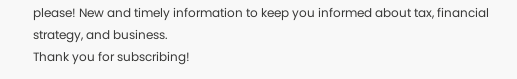please! New and timely information to keep you informed about tax, financial strategy, and business.
Thank you for subscribing!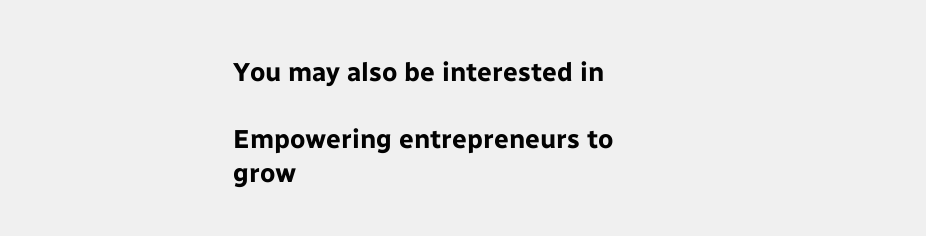You may also be interested in

Empowering entrepreneurs to grow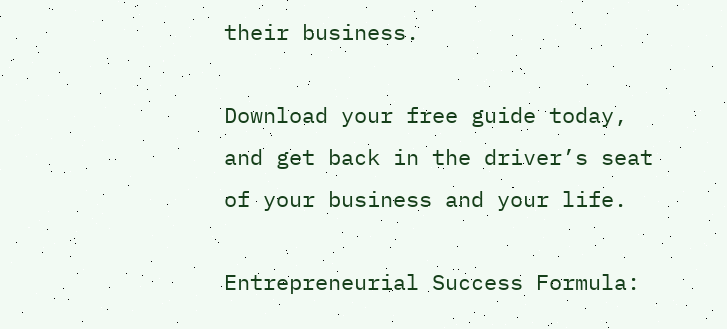their business.

Download your free guide today, and get back in the driver’s seat of your business and your life.

Entrepreneurial Success Formula: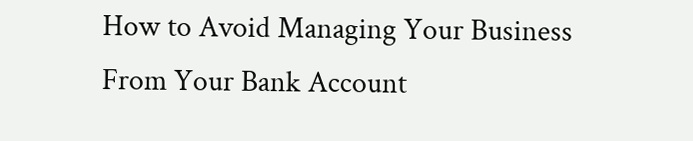How to Avoid Managing Your Business From Your Bank Account